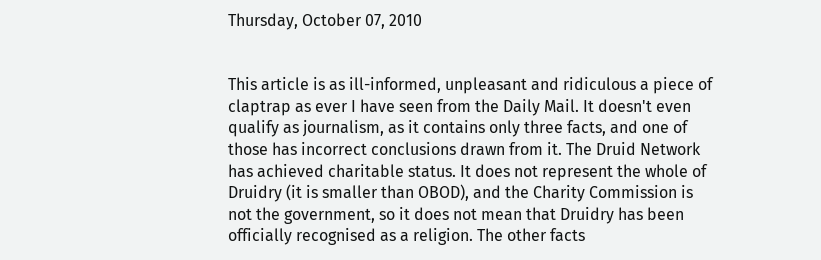Thursday, October 07, 2010


This article is as ill-informed, unpleasant and ridiculous a piece of claptrap as ever I have seen from the Daily Mail. It doesn't even qualify as journalism, as it contains only three facts, and one of those has incorrect conclusions drawn from it. The Druid Network has achieved charitable status. It does not represent the whole of Druidry (it is smaller than OBOD), and the Charity Commission is not the government, so it does not mean that Druidry has been officially recognised as a religion. The other facts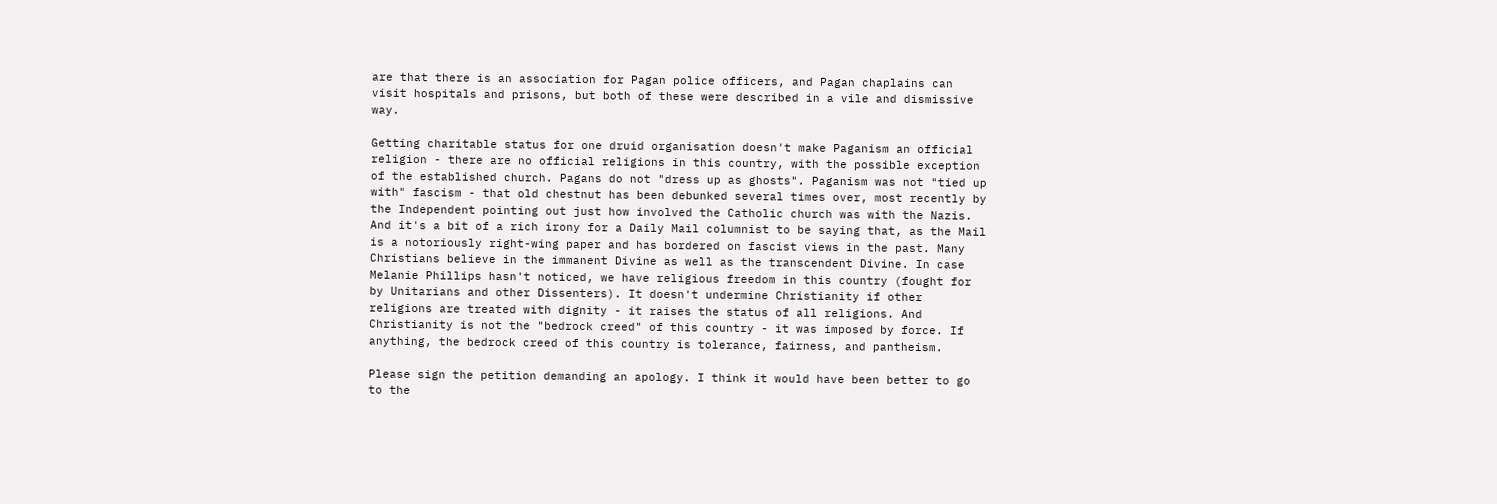are that there is an association for Pagan police officers, and Pagan chaplains can visit hospitals and prisons, but both of these were described in a vile and dismissive way.

Getting charitable status for one druid organisation doesn't make Paganism an official religion - there are no official religions in this country, with the possible exception of the established church. Pagans do not "dress up as ghosts". Paganism was not "tied up with" fascism - that old chestnut has been debunked several times over, most recently by the Independent pointing out just how involved the Catholic church was with the Nazis. And it's a bit of a rich irony for a Daily Mail columnist to be saying that, as the Mail is a notoriously right-wing paper and has bordered on fascist views in the past. Many Christians believe in the immanent Divine as well as the transcendent Divine. In case Melanie Phillips hasn't noticed, we have religious freedom in this country (fought for by Unitarians and other Dissenters). It doesn't undermine Christianity if other religions are treated with dignity - it raises the status of all religions. And Christianity is not the "bedrock creed" of this country - it was imposed by force. If anything, the bedrock creed of this country is tolerance, fairness, and pantheism.

Please sign the petition demanding an apology. I think it would have been better to go to the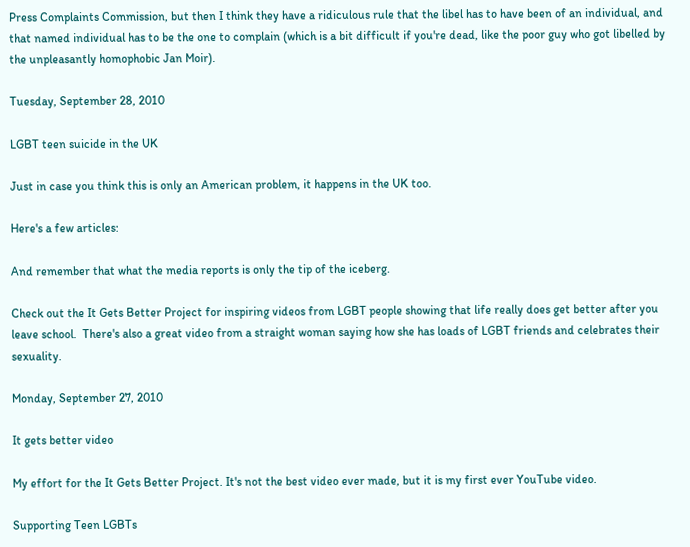Press Complaints Commission, but then I think they have a ridiculous rule that the libel has to have been of an individual, and that named individual has to be the one to complain (which is a bit difficult if you're dead, like the poor guy who got libelled by the unpleasantly homophobic Jan Moir).

Tuesday, September 28, 2010

LGBT teen suicide in the UK

Just in case you think this is only an American problem, it happens in the UK too.

Here's a few articles:

And remember that what the media reports is only the tip of the iceberg.

Check out the It Gets Better Project for inspiring videos from LGBT people showing that life really does get better after you leave school.  There's also a great video from a straight woman saying how she has loads of LGBT friends and celebrates their sexuality.

Monday, September 27, 2010

It gets better video

My effort for the It Gets Better Project. It's not the best video ever made, but it is my first ever YouTube video.

Supporting Teen LGBTs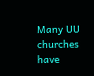Many UU churches have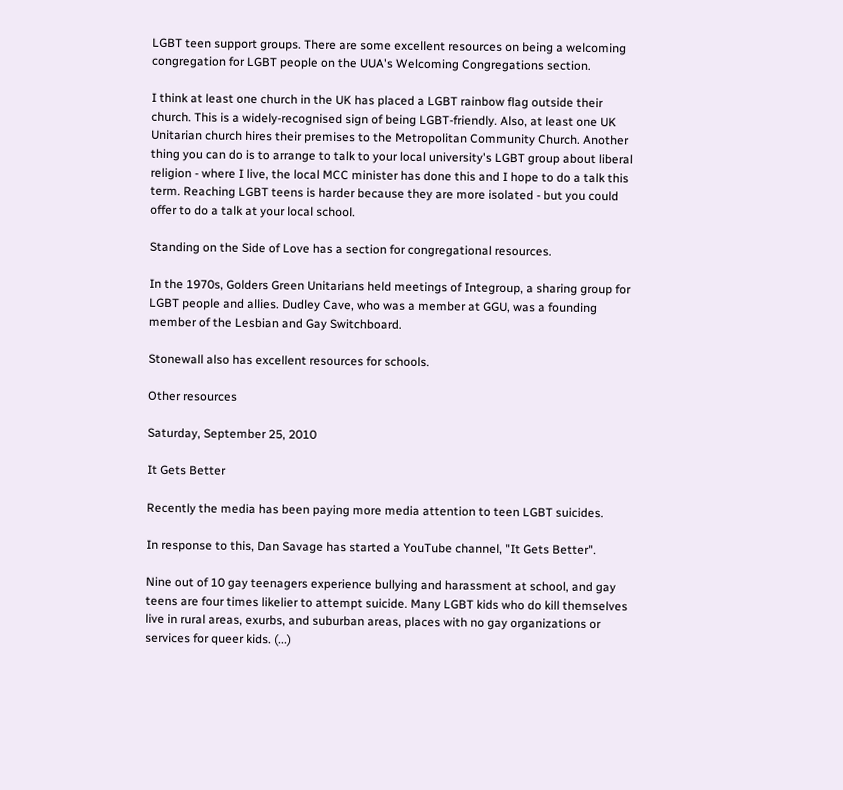LGBT teen support groups. There are some excellent resources on being a welcoming congregation for LGBT people on the UUA's Welcoming Congregations section.

I think at least one church in the UK has placed a LGBT rainbow flag outside their church. This is a widely-recognised sign of being LGBT-friendly. Also, at least one UK Unitarian church hires their premises to the Metropolitan Community Church. Another thing you can do is to arrange to talk to your local university's LGBT group about liberal religion - where I live, the local MCC minister has done this and I hope to do a talk this term. Reaching LGBT teens is harder because they are more isolated - but you could offer to do a talk at your local school.

Standing on the Side of Love has a section for congregational resources.

In the 1970s, Golders Green Unitarians held meetings of Integroup, a sharing group for LGBT people and allies. Dudley Cave, who was a member at GGU, was a founding member of the Lesbian and Gay Switchboard.

Stonewall also has excellent resources for schools.

Other resources

Saturday, September 25, 2010

It Gets Better

Recently the media has been paying more media attention to teen LGBT suicides.

In response to this, Dan Savage has started a YouTube channel, "It Gets Better".

Nine out of 10 gay teenagers experience bullying and harassment at school, and gay teens are four times likelier to attempt suicide. Many LGBT kids who do kill themselves live in rural areas, exurbs, and suburban areas, places with no gay organizations or services for queer kids. (...)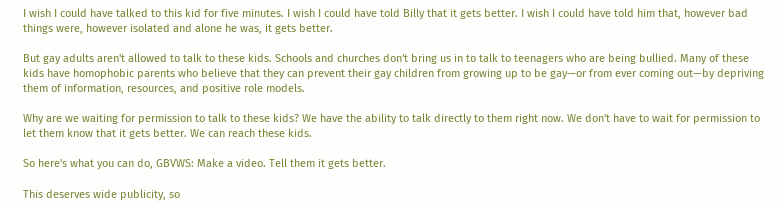I wish I could have talked to this kid for five minutes. I wish I could have told Billy that it gets better. I wish I could have told him that, however bad things were, however isolated and alone he was, it gets better.

But gay adults aren't allowed to talk to these kids. Schools and churches don't bring us in to talk to teenagers who are being bullied. Many of these kids have homophobic parents who believe that they can prevent their gay children from growing up to be gay—or from ever coming out—by depriving them of information, resources, and positive role models.

Why are we waiting for permission to talk to these kids? We have the ability to talk directly to them right now. We don't have to wait for permission to let them know that it gets better. We can reach these kids.

So here's what you can do, GBVWS: Make a video. Tell them it gets better.

This deserves wide publicity, so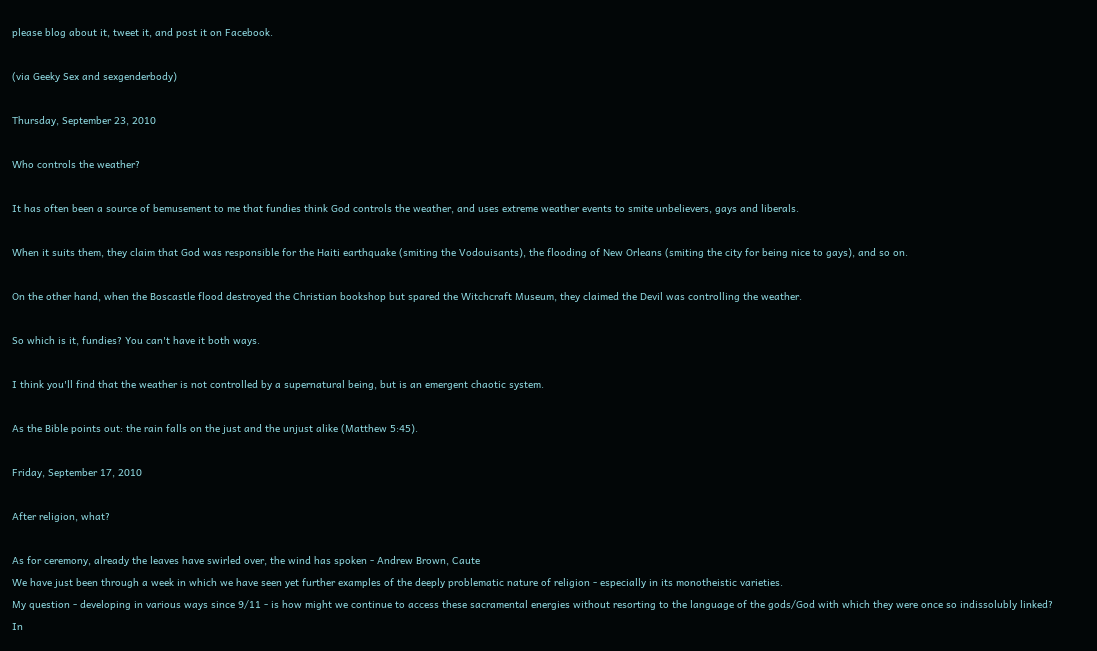please blog about it, tweet it, and post it on Facebook.

(via Geeky Sex and sexgenderbody)

Thursday, September 23, 2010

Who controls the weather?

It has often been a source of bemusement to me that fundies think God controls the weather, and uses extreme weather events to smite unbelievers, gays and liberals.

When it suits them, they claim that God was responsible for the Haiti earthquake (smiting the Vodouisants), the flooding of New Orleans (smiting the city for being nice to gays), and so on.

On the other hand, when the Boscastle flood destroyed the Christian bookshop but spared the Witchcraft Museum, they claimed the Devil was controlling the weather.

So which is it, fundies? You can't have it both ways.

I think you'll find that the weather is not controlled by a supernatural being, but is an emergent chaotic system.

As the Bible points out: the rain falls on the just and the unjust alike (Matthew 5:45).

Friday, September 17, 2010

After religion, what?

As for ceremony, already the leaves have swirled over, the wind has spoken - Andrew Brown, Caute
We have just been through a week in which we have seen yet further examples of the deeply problematic nature of religion - especially in its monotheistic varieties.
My question - developing in various ways since 9/11 - is how might we continue to access these sacramental energies without resorting to the language of the gods/God with which they were once so indissolubly linked? In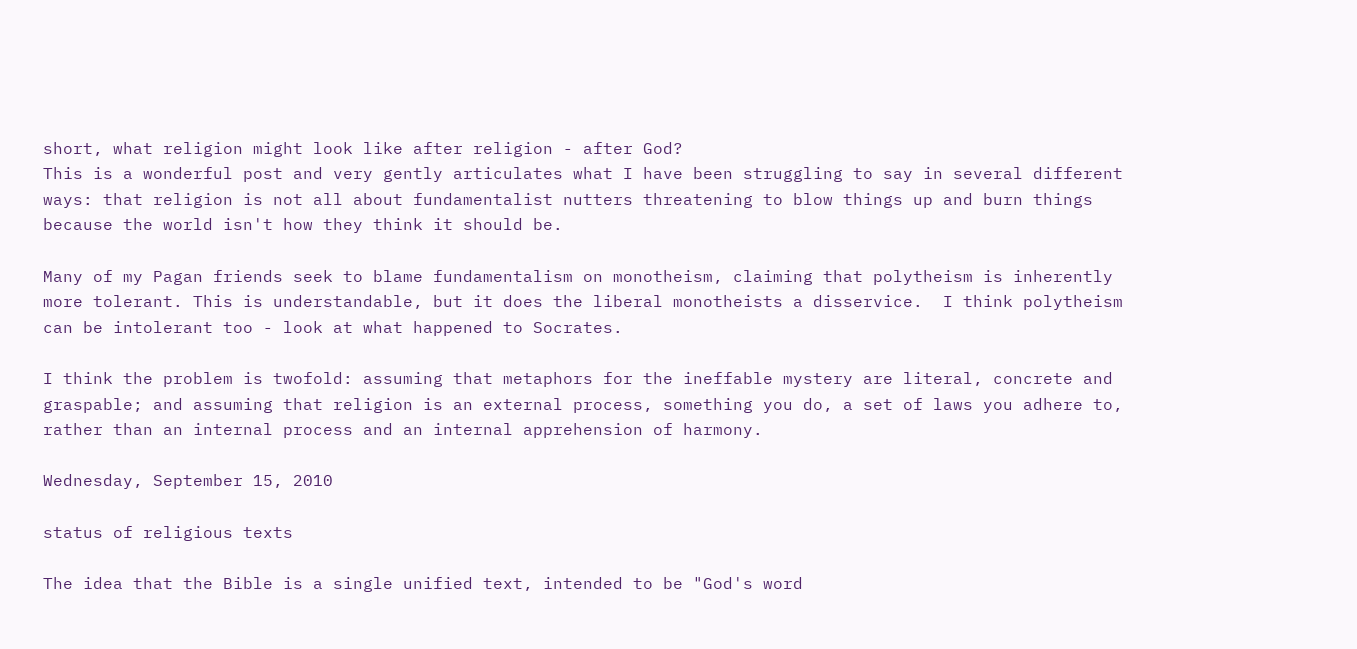short, what religion might look like after religion - after God?
This is a wonderful post and very gently articulates what I have been struggling to say in several different ways: that religion is not all about fundamentalist nutters threatening to blow things up and burn things because the world isn't how they think it should be.

Many of my Pagan friends seek to blame fundamentalism on monotheism, claiming that polytheism is inherently more tolerant. This is understandable, but it does the liberal monotheists a disservice.  I think polytheism can be intolerant too - look at what happened to Socrates.

I think the problem is twofold: assuming that metaphors for the ineffable mystery are literal, concrete and graspable; and assuming that religion is an external process, something you do, a set of laws you adhere to, rather than an internal process and an internal apprehension of harmony.

Wednesday, September 15, 2010

status of religious texts

The idea that the Bible is a single unified text, intended to be "God's word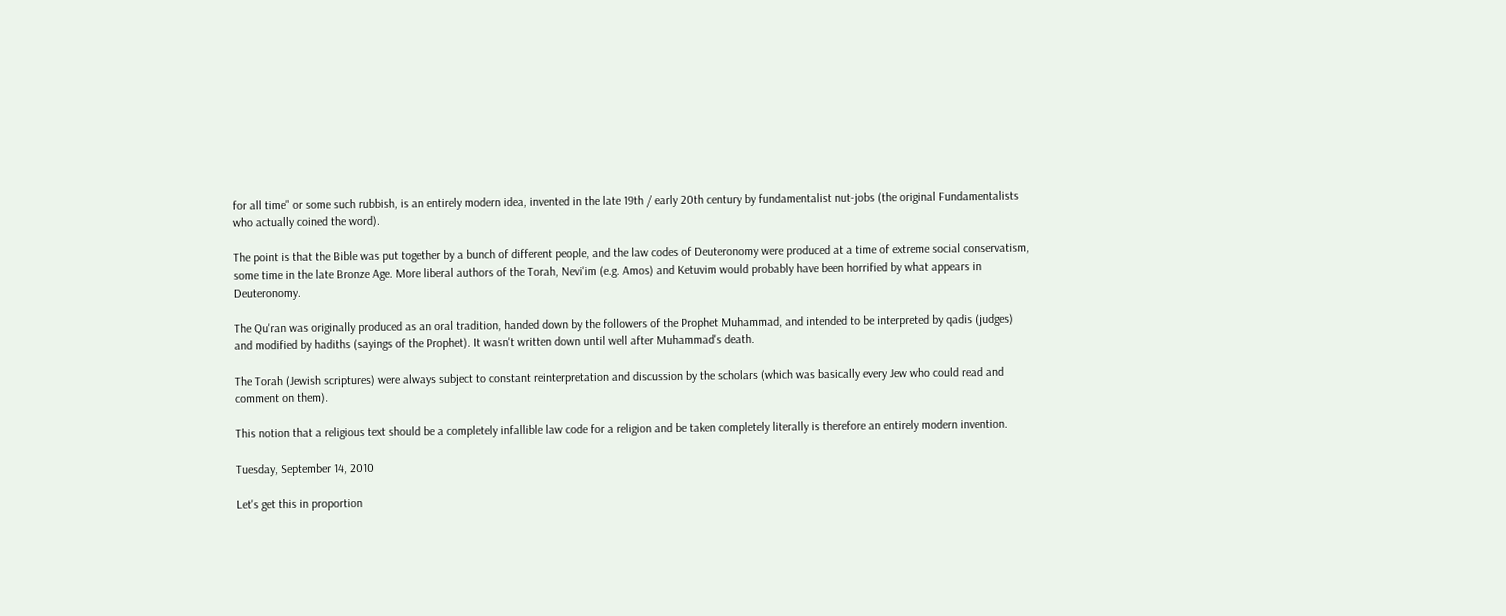for all time" or some such rubbish, is an entirely modern idea, invented in the late 19th / early 20th century by fundamentalist nut-jobs (the original Fundamentalists who actually coined the word).

The point is that the Bible was put together by a bunch of different people, and the law codes of Deuteronomy were produced at a time of extreme social conservatism, some time in the late Bronze Age. More liberal authors of the Torah, Nevi'im (e.g. Amos) and Ketuvim would probably have been horrified by what appears in Deuteronomy.

The Qu'ran was originally produced as an oral tradition, handed down by the followers of the Prophet Muhammad, and intended to be interpreted by qadis (judges) and modified by hadiths (sayings of the Prophet). It wasn't written down until well after Muhammad's death.

The Torah (Jewish scriptures) were always subject to constant reinterpretation and discussion by the scholars (which was basically every Jew who could read and comment on them).

This notion that a religious text should be a completely infallible law code for a religion and be taken completely literally is therefore an entirely modern invention.

Tuesday, September 14, 2010

Let's get this in proportion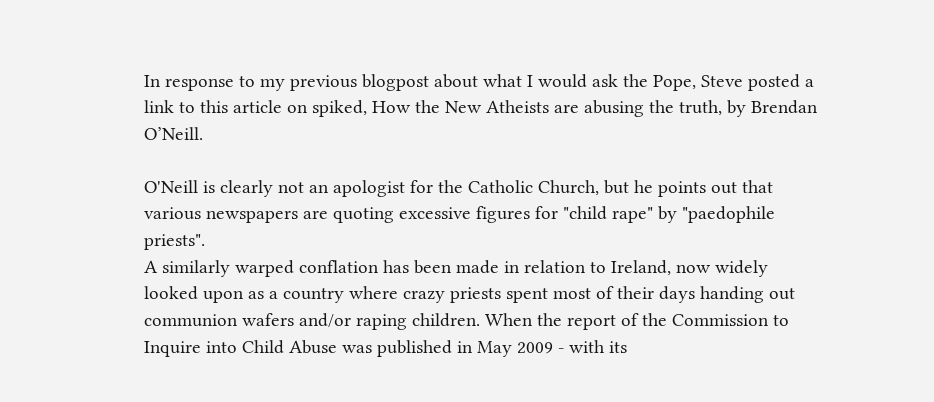In response to my previous blogpost about what I would ask the Pope, Steve posted a link to this article on spiked, How the New Atheists are abusing the truth, by Brendan O’Neill.

O'Neill is clearly not an apologist for the Catholic Church, but he points out that various newspapers are quoting excessive figures for "child rape" by "paedophile priests".
A similarly warped conflation has been made in relation to Ireland, now widely looked upon as a country where crazy priests spent most of their days handing out communion wafers and/or raping children. When the report of the Commission to Inquire into Child Abuse was published in May 2009 - with its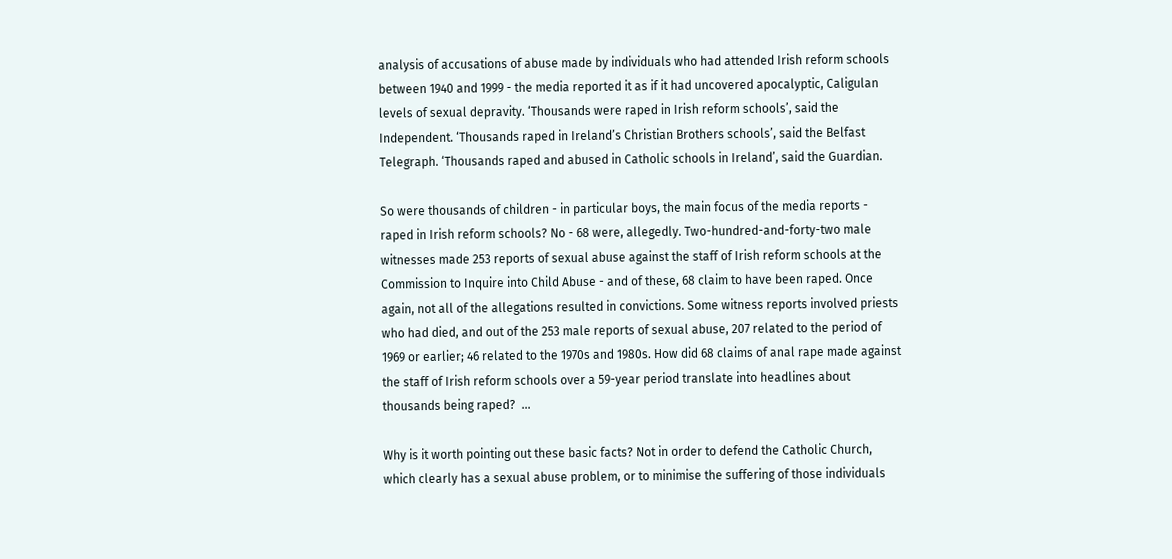analysis of accusations of abuse made by individuals who had attended Irish reform schools between 1940 and 1999 - the media reported it as if it had uncovered apocalyptic, Caligulan levels of sexual depravity. ‘Thousands were raped in Irish reform schools’, said the Independent. ‘Thousands raped in Ireland’s Christian Brothers schools’, said the Belfast Telegraph. ‘Thousands raped and abused in Catholic schools in Ireland’, said the Guardian.

So were thousands of children - in particular boys, the main focus of the media reports - raped in Irish reform schools? No - 68 were, allegedly. Two-hundred-and-forty-two male witnesses made 253 reports of sexual abuse against the staff of Irish reform schools at the Commission to Inquire into Child Abuse - and of these, 68 claim to have been raped. Once again, not all of the allegations resulted in convictions. Some witness reports involved priests who had died, and out of the 253 male reports of sexual abuse, 207 related to the period of 1969 or earlier; 46 related to the 1970s and 1980s. How did 68 claims of anal rape made against the staff of Irish reform schools over a 59-year period translate into headlines about thousands being raped?  ...

Why is it worth pointing out these basic facts? Not in order to defend the Catholic Church, which clearly has a sexual abuse problem, or to minimise the suffering of those individuals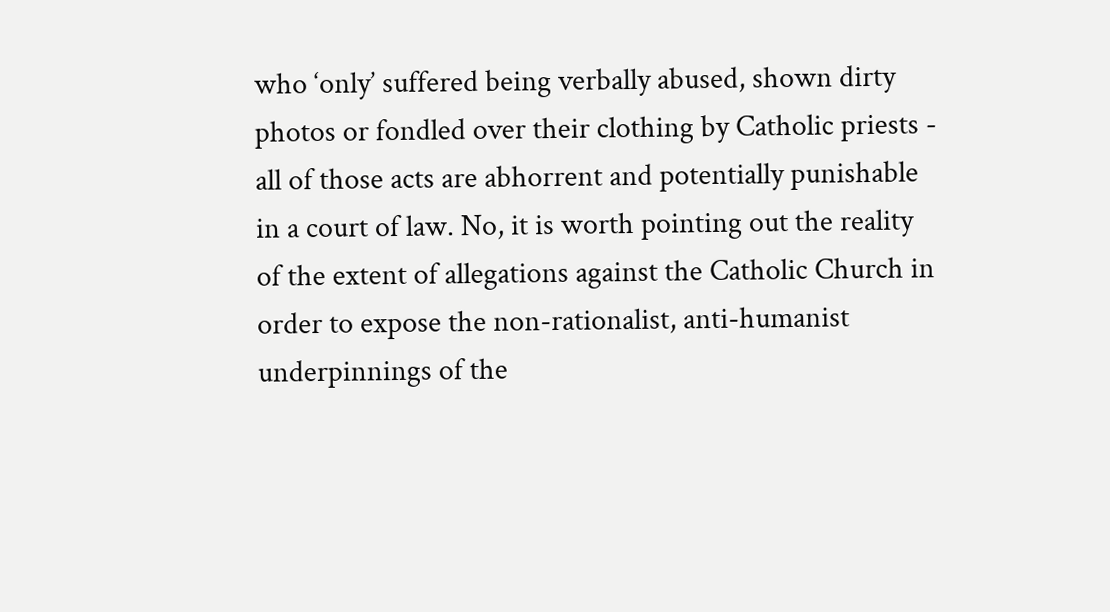who ‘only’ suffered being verbally abused, shown dirty photos or fondled over their clothing by Catholic priests - all of those acts are abhorrent and potentially punishable in a court of law. No, it is worth pointing out the reality of the extent of allegations against the Catholic Church in order to expose the non-rationalist, anti-humanist underpinnings of the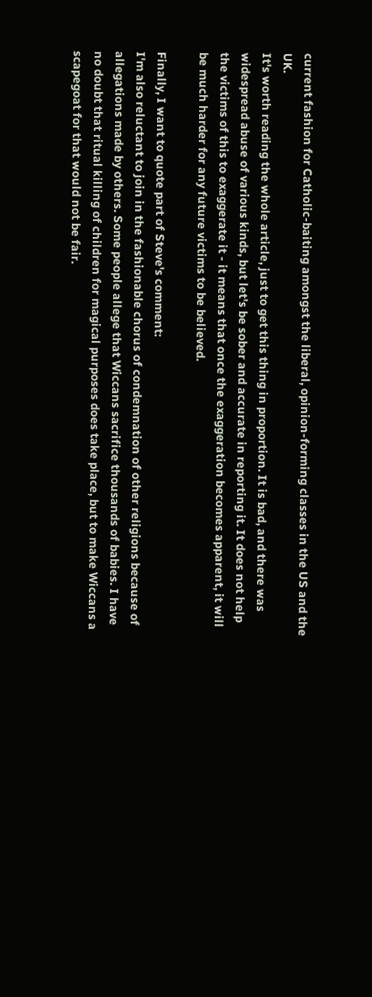current fashion for Catholic-baiting amongst the liberal, opinion-forming classes in the US and the UK.
It's worth reading the whole article, just to get this thing in proportion. It is bad, and there was widespread abuse of various kinds, but let's be sober and accurate in reporting it. It does not help the victims of this to exaggerate it - it means that once the exaggeration becomes apparent, it will be much harder for any future victims to be believed.

Finally, I want to quote part of Steve's comment:
I'm also reluctant to join in the fashionable chorus of condemnation of other religions because of allegations made by others. Some people allege that Wiccans sacrifice thousands of babies. I have no doubt that ritual killing of children for magical purposes does take place, but to make Wiccans a scapegoat for that would not be fair.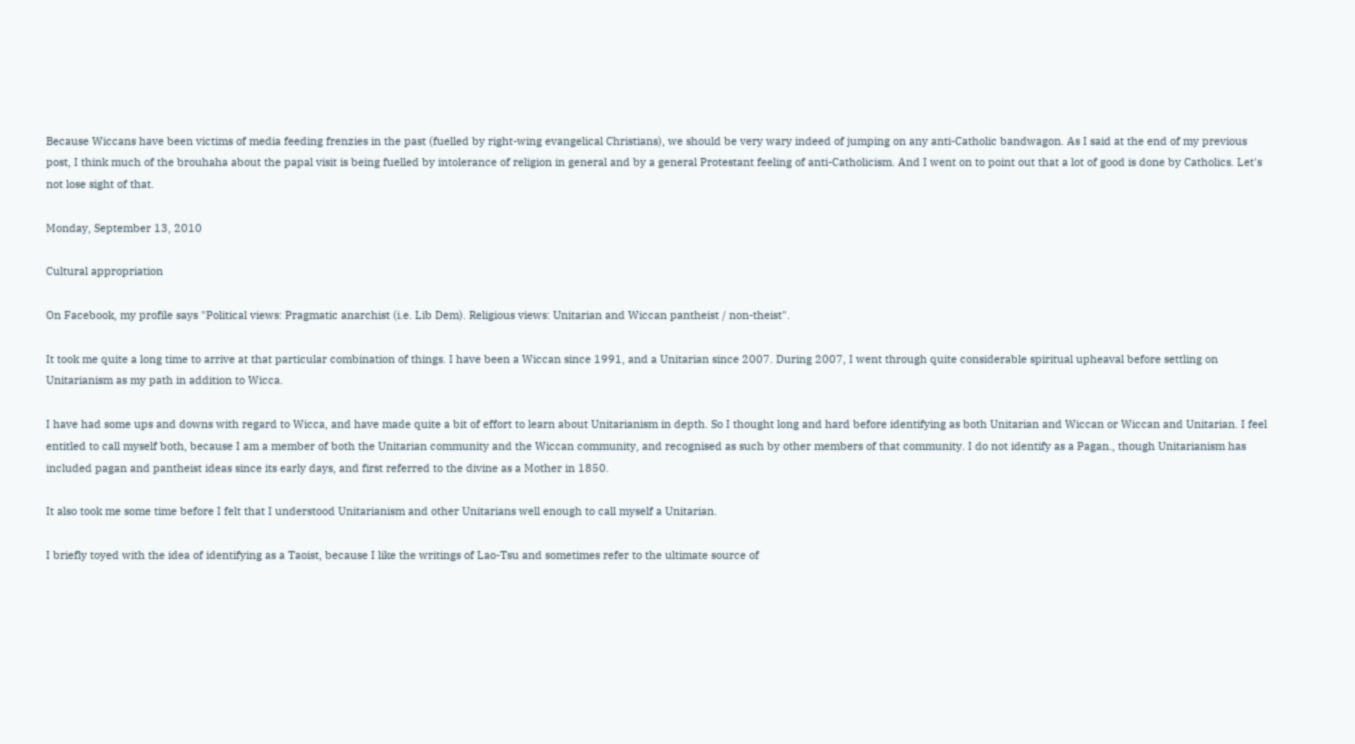Because Wiccans have been victims of media feeding frenzies in the past (fuelled by right-wing evangelical Christians), we should be very wary indeed of jumping on any anti-Catholic bandwagon. As I said at the end of my previous post, I think much of the brouhaha about the papal visit is being fuelled by intolerance of religion in general and by a general Protestant feeling of anti-Catholicism. And I went on to point out that a lot of good is done by Catholics. Let's not lose sight of that.

Monday, September 13, 2010

Cultural appropriation

On Facebook, my profile says "Political views: Pragmatic anarchist (i.e. Lib Dem). Religious views: Unitarian and Wiccan pantheist / non-theist".

It took me quite a long time to arrive at that particular combination of things. I have been a Wiccan since 1991, and a Unitarian since 2007. During 2007, I went through quite considerable spiritual upheaval before settling on Unitarianism as my path in addition to Wicca.

I have had some ups and downs with regard to Wicca, and have made quite a bit of effort to learn about Unitarianism in depth. So I thought long and hard before identifying as both Unitarian and Wiccan or Wiccan and Unitarian. I feel entitled to call myself both, because I am a member of both the Unitarian community and the Wiccan community, and recognised as such by other members of that community. I do not identify as a Pagan., though Unitarianism has included pagan and pantheist ideas since its early days, and first referred to the divine as a Mother in 1850.

It also took me some time before I felt that I understood Unitarianism and other Unitarians well enough to call myself a Unitarian.

I briefly toyed with the idea of identifying as a Taoist, because I like the writings of Lao-Tsu and sometimes refer to the ultimate source of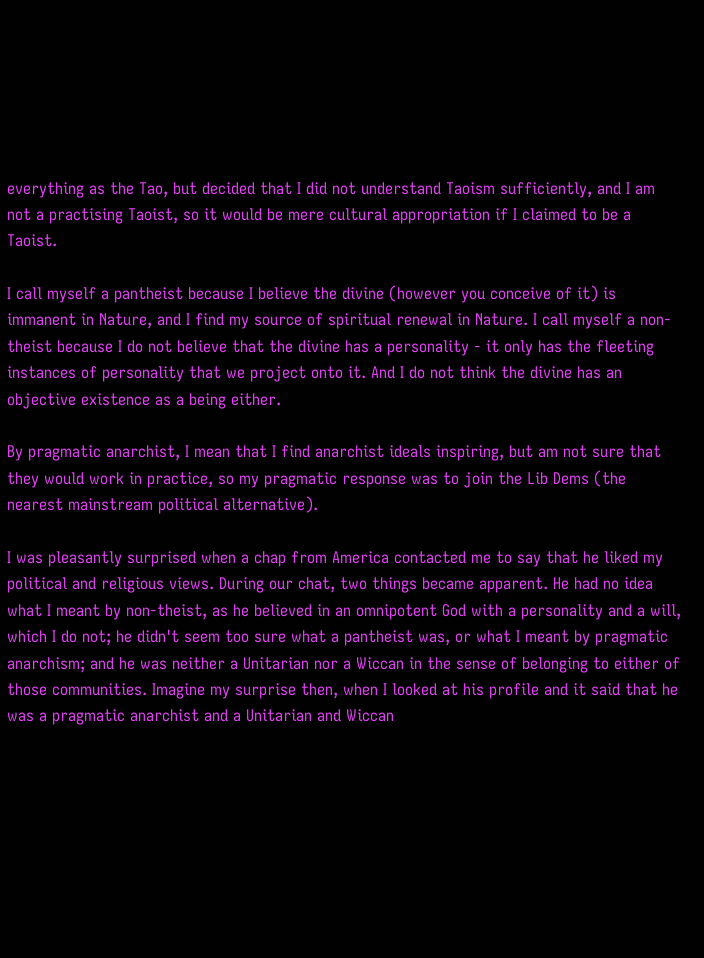everything as the Tao, but decided that I did not understand Taoism sufficiently, and I am not a practising Taoist, so it would be mere cultural appropriation if I claimed to be a Taoist.

I call myself a pantheist because I believe the divine (however you conceive of it) is immanent in Nature, and I find my source of spiritual renewal in Nature. I call myself a non-theist because I do not believe that the divine has a personality - it only has the fleeting instances of personality that we project onto it. And I do not think the divine has an objective existence as a being either.

By pragmatic anarchist, I mean that I find anarchist ideals inspiring, but am not sure that they would work in practice, so my pragmatic response was to join the Lib Dems (the nearest mainstream political alternative).

I was pleasantly surprised when a chap from America contacted me to say that he liked my political and religious views. During our chat, two things became apparent. He had no idea what I meant by non-theist, as he believed in an omnipotent God with a personality and a will, which I do not; he didn't seem too sure what a pantheist was, or what I meant by pragmatic anarchism; and he was neither a Unitarian nor a Wiccan in the sense of belonging to either of those communities. Imagine my surprise then, when I looked at his profile and it said that he was a pragmatic anarchist and a Unitarian and Wiccan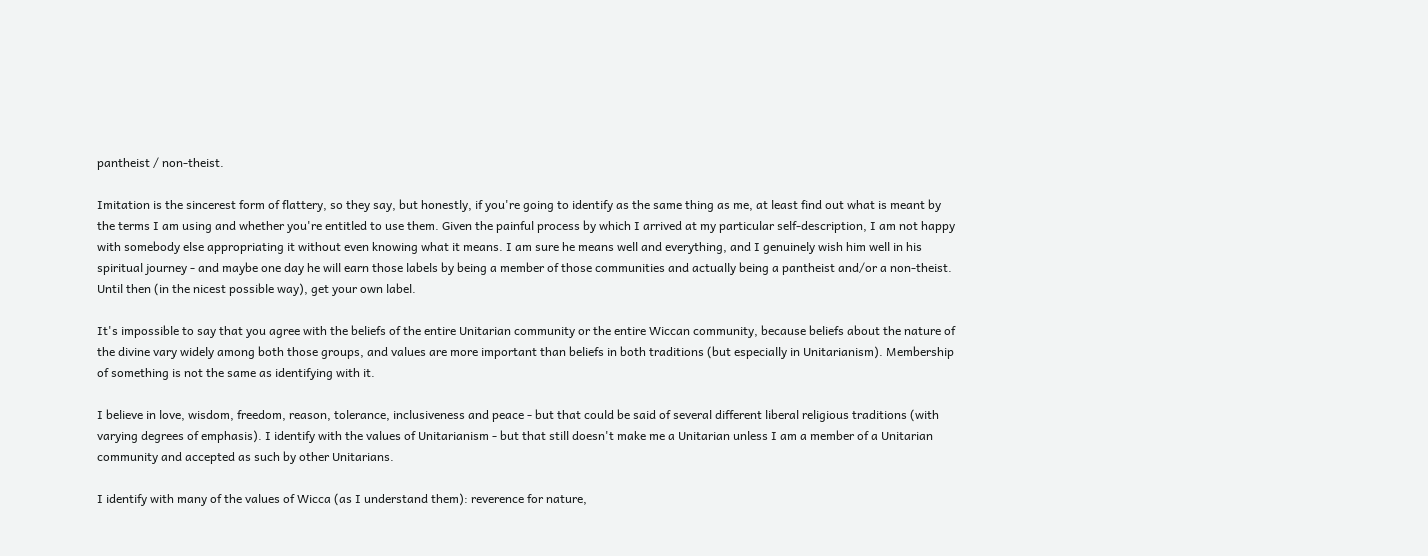pantheist / non-theist.

Imitation is the sincerest form of flattery, so they say, but honestly, if you're going to identify as the same thing as me, at least find out what is meant by the terms I am using and whether you're entitled to use them. Given the painful process by which I arrived at my particular self-description, I am not happy with somebody else appropriating it without even knowing what it means. I am sure he means well and everything, and I genuinely wish him well in his spiritual journey - and maybe one day he will earn those labels by being a member of those communities and actually being a pantheist and/or a non-theist. Until then (in the nicest possible way), get your own label.

It's impossible to say that you agree with the beliefs of the entire Unitarian community or the entire Wiccan community, because beliefs about the nature of the divine vary widely among both those groups, and values are more important than beliefs in both traditions (but especially in Unitarianism). Membership of something is not the same as identifying with it.

I believe in love, wisdom, freedom, reason, tolerance, inclusiveness and peace - but that could be said of several different liberal religious traditions (with varying degrees of emphasis). I identify with the values of Unitarianism - but that still doesn't make me a Unitarian unless I am a member of a Unitarian community and accepted as such by other Unitarians.

I identify with many of the values of Wicca (as I understand them): reverence for nature,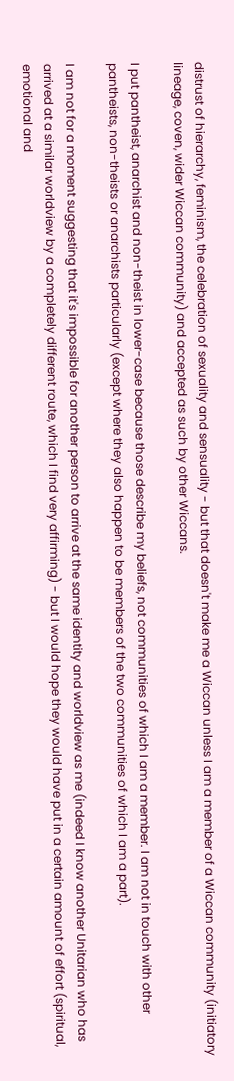distrust of hierarchy, feminism, the celebration of sexuality and sensuality - but that doesn't make me a Wiccan unless I am a member of a Wiccan community (initiatory lineage, coven, wider Wiccan community) and accepted as such by other Wiccans.

I put pantheist, anarchist and non-theist in lower-case because those describe my beliefs, not communities of which I am a member. I am not in touch with other pantheists, non-theists or anarchists particularly (except where they also happen to be members of the two communities of which I am a part).

I am not for a moment suggesting that it's impossible for another person to arrive at the same identity and worldview as me (indeed I know another Unitarian who has arrived at a similar worldview by a completely different route, which I find very affirming) - but I would hope they would have put in a certain amount of effort (spiritual, emotional and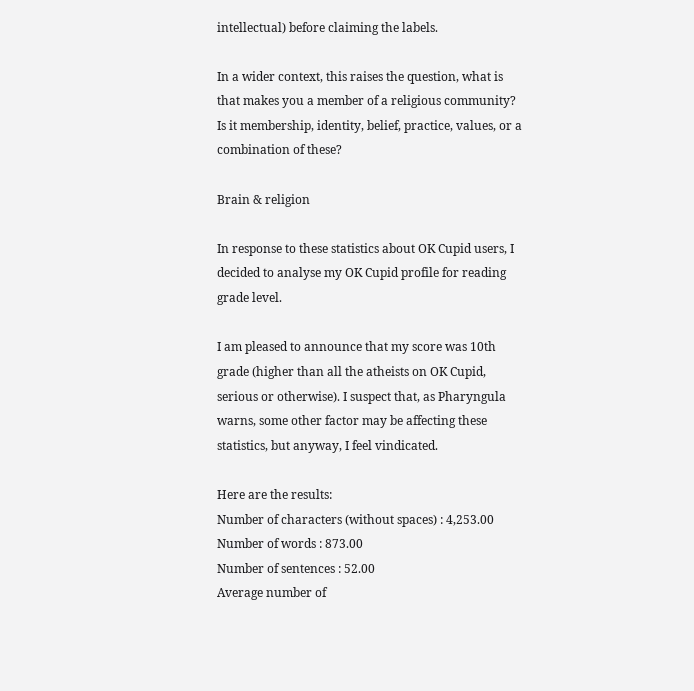intellectual) before claiming the labels.

In a wider context, this raises the question, what is that makes you a member of a religious community? Is it membership, identity, belief, practice, values, or a combination of these?

Brain & religion

In response to these statistics about OK Cupid users, I decided to analyse my OK Cupid profile for reading grade level.

I am pleased to announce that my score was 10th grade (higher than all the atheists on OK Cupid, serious or otherwise). I suspect that, as Pharyngula warns, some other factor may be affecting these statistics, but anyway, I feel vindicated.

Here are the results:
Number of characters (without spaces) : 4,253.00
Number of words : 873.00
Number of sentences : 52.00
Average number of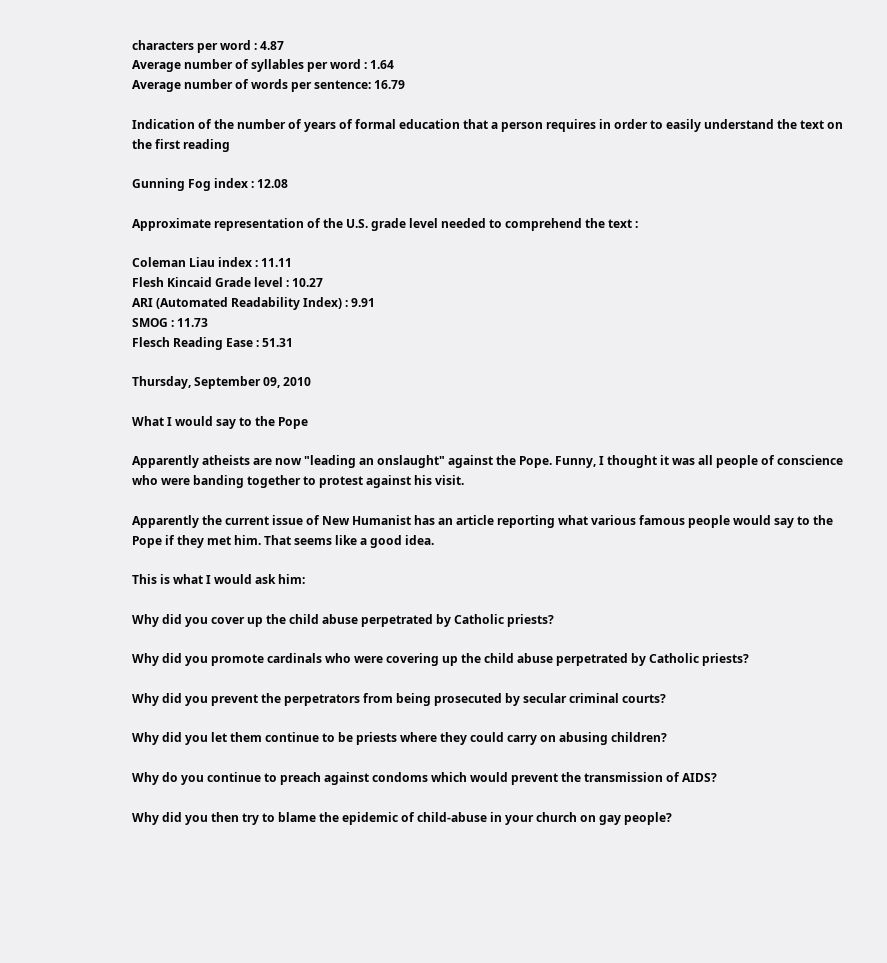characters per word : 4.87
Average number of syllables per word : 1.64
Average number of words per sentence: 16.79

Indication of the number of years of formal education that a person requires in order to easily understand the text on the first reading

Gunning Fog index : 12.08

Approximate representation of the U.S. grade level needed to comprehend the text :

Coleman Liau index : 11.11
Flesh Kincaid Grade level : 10.27
ARI (Automated Readability Index) : 9.91
SMOG : 11.73
Flesch Reading Ease : 51.31

Thursday, September 09, 2010

What I would say to the Pope

Apparently atheists are now "leading an onslaught" against the Pope. Funny, I thought it was all people of conscience who were banding together to protest against his visit.

Apparently the current issue of New Humanist has an article reporting what various famous people would say to the Pope if they met him. That seems like a good idea.

This is what I would ask him:

Why did you cover up the child abuse perpetrated by Catholic priests?

Why did you promote cardinals who were covering up the child abuse perpetrated by Catholic priests?

Why did you prevent the perpetrators from being prosecuted by secular criminal courts?

Why did you let them continue to be priests where they could carry on abusing children?

Why do you continue to preach against condoms which would prevent the transmission of AIDS?

Why did you then try to blame the epidemic of child-abuse in your church on gay people?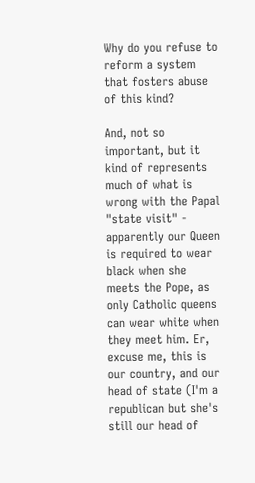Why do you refuse to reform a system that fosters abuse of this kind?

And, not so important, but it kind of represents much of what is wrong with the Papal "state visit" - apparently our Queen is required to wear black when she meets the Pope, as only Catholic queens can wear white when they meet him. Er, excuse me, this is our country, and our head of state (I'm a republican but she's still our head of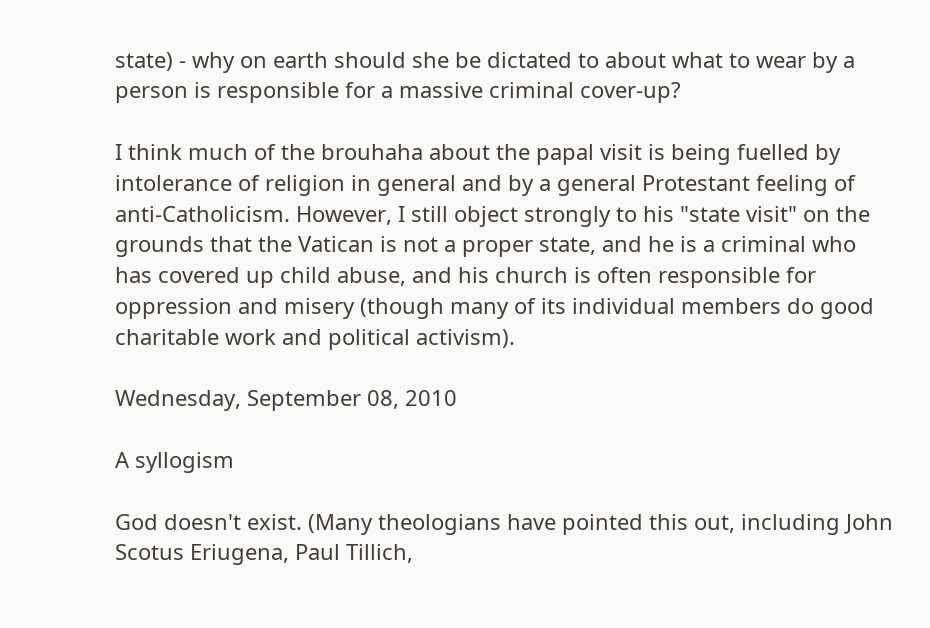state) - why on earth should she be dictated to about what to wear by a person is responsible for a massive criminal cover-up?

I think much of the brouhaha about the papal visit is being fuelled by intolerance of religion in general and by a general Protestant feeling of anti-Catholicism. However, I still object strongly to his "state visit" on the grounds that the Vatican is not a proper state, and he is a criminal who has covered up child abuse, and his church is often responsible for oppression and misery (though many of its individual members do good charitable work and political activism).

Wednesday, September 08, 2010

A syllogism

God doesn't exist. (Many theologians have pointed this out, including John Scotus Eriugena, Paul Tillich,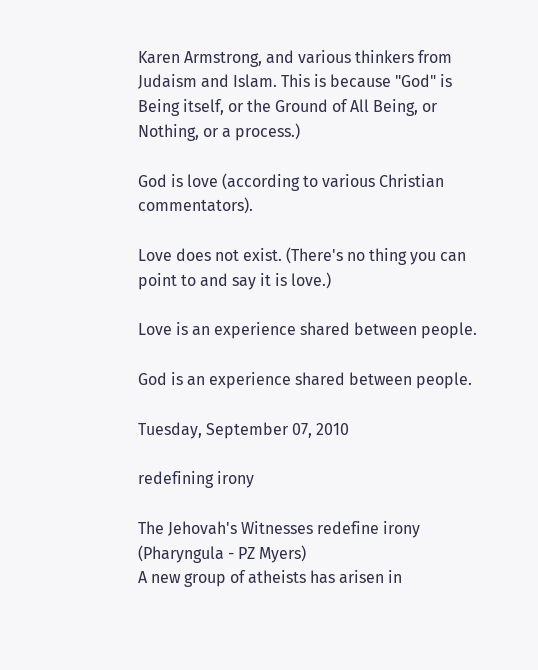Karen Armstrong, and various thinkers from Judaism and Islam. This is because "God" is Being itself, or the Ground of All Being, or Nothing, or a process.)

God is love (according to various Christian commentators).

Love does not exist. (There's no thing you can point to and say it is love.)

Love is an experience shared between people.

God is an experience shared between people.

Tuesday, September 07, 2010

redefining irony

The Jehovah's Witnesses redefine irony (Pharyngula - PZ Myers)
A new group of atheists has arisen in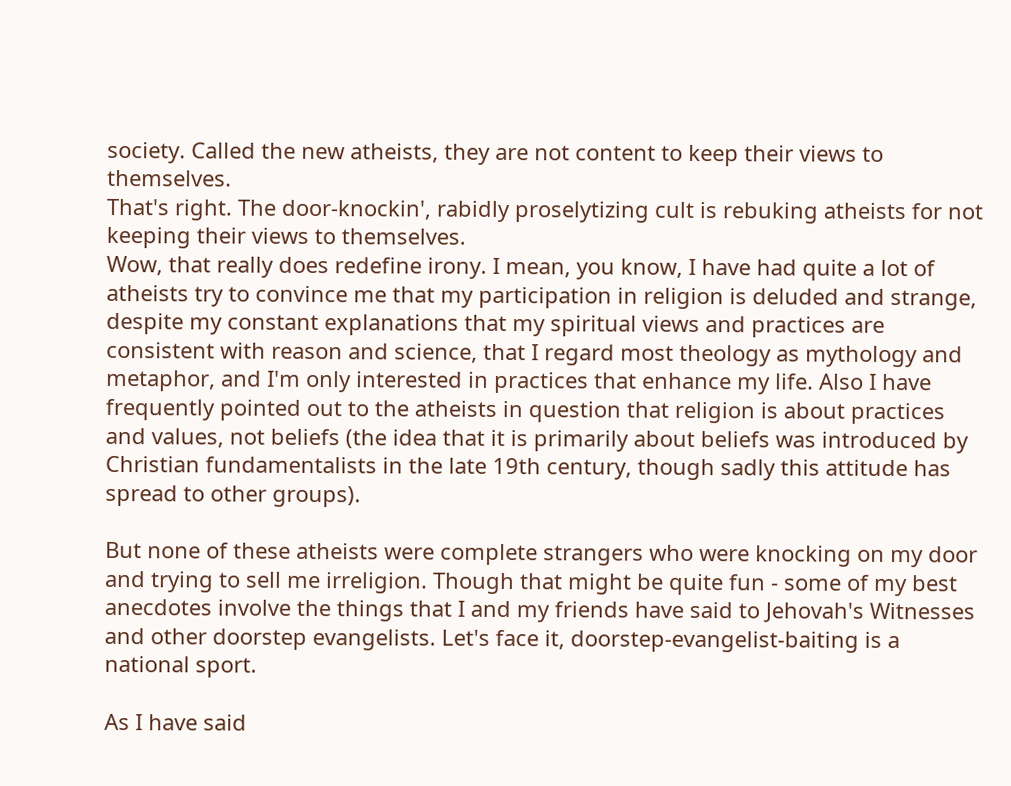society. Called the new atheists, they are not content to keep their views to themselves.
That's right. The door-knockin', rabidly proselytizing cult is rebuking atheists for not keeping their views to themselves.
Wow, that really does redefine irony. I mean, you know, I have had quite a lot of atheists try to convince me that my participation in religion is deluded and strange, despite my constant explanations that my spiritual views and practices are consistent with reason and science, that I regard most theology as mythology and metaphor, and I'm only interested in practices that enhance my life. Also I have frequently pointed out to the atheists in question that religion is about practices and values, not beliefs (the idea that it is primarily about beliefs was introduced by Christian fundamentalists in the late 19th century, though sadly this attitude has spread to other groups).

But none of these atheists were complete strangers who were knocking on my door and trying to sell me irreligion. Though that might be quite fun - some of my best anecdotes involve the things that I and my friends have said to Jehovah's Witnesses and other doorstep evangelists. Let's face it, doorstep-evangelist-baiting is a national sport.

As I have said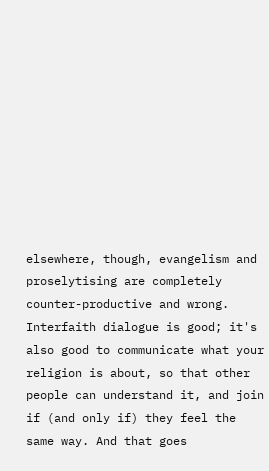elsewhere, though, evangelism and proselytising are completely counter-productive and wrong. Interfaith dialogue is good; it's also good to communicate what your religion is about, so that other people can understand it, and join if (and only if) they feel the same way. And that goes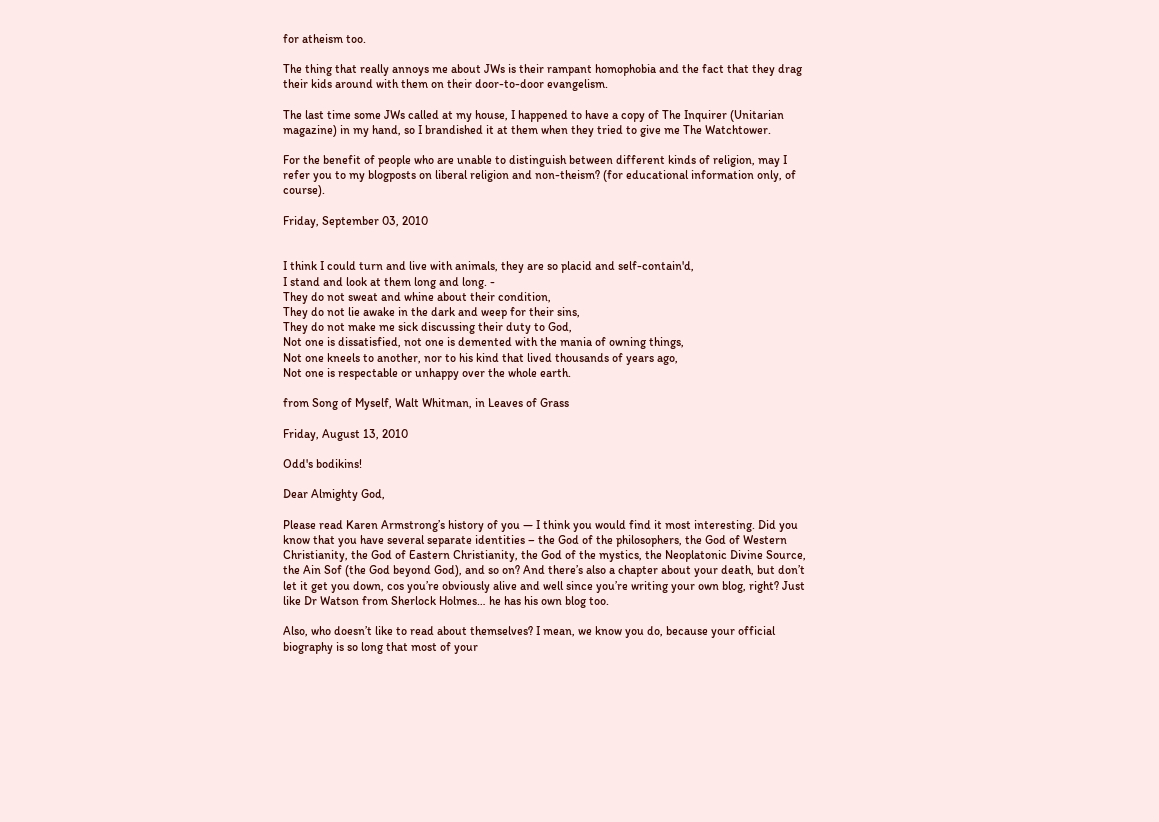for atheism too.

The thing that really annoys me about JWs is their rampant homophobia and the fact that they drag their kids around with them on their door-to-door evangelism.

The last time some JWs called at my house, I happened to have a copy of The Inquirer (Unitarian magazine) in my hand, so I brandished it at them when they tried to give me The Watchtower.

For the benefit of people who are unable to distinguish between different kinds of religion, may I refer you to my blogposts on liberal religion and non-theism? (for educational information only, of course).

Friday, September 03, 2010


I think I could turn and live with animals, they are so placid and self-contain'd,
I stand and look at them long and long. -
They do not sweat and whine about their condition,
They do not lie awake in the dark and weep for their sins,
They do not make me sick discussing their duty to God,
Not one is dissatisfied, not one is demented with the mania of owning things,
Not one kneels to another, nor to his kind that lived thousands of years ago,
Not one is respectable or unhappy over the whole earth.

from Song of Myself, Walt Whitman, in Leaves of Grass

Friday, August 13, 2010

Odd's bodikins!

Dear Almighty God,

Please read Karen Armstrong’s history of you — I think you would find it most interesting. Did you know that you have several separate identities – the God of the philosophers, the God of Western Christianity, the God of Eastern Christianity, the God of the mystics, the Neoplatonic Divine Source, the Ain Sof (the God beyond God), and so on? And there’s also a chapter about your death, but don’t let it get you down, cos you’re obviously alive and well since you’re writing your own blog, right? Just like Dr Watson from Sherlock Holmes… he has his own blog too.

Also, who doesn’t like to read about themselves? I mean, we know you do, because your official biography is so long that most of your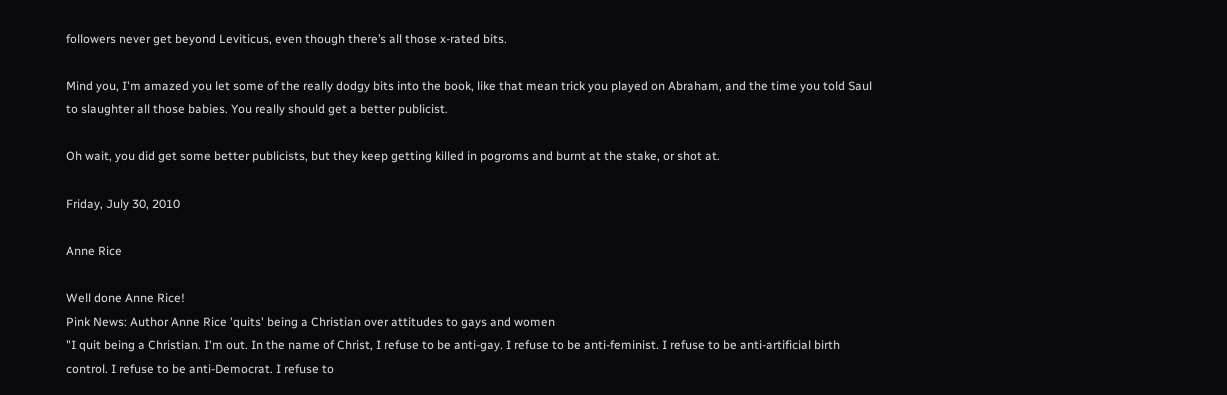followers never get beyond Leviticus, even though there’s all those x-rated bits.

Mind you, I'm amazed you let some of the really dodgy bits into the book, like that mean trick you played on Abraham, and the time you told Saul to slaughter all those babies. You really should get a better publicist.

Oh wait, you did get some better publicists, but they keep getting killed in pogroms and burnt at the stake, or shot at.

Friday, July 30, 2010

Anne Rice

Well done Anne Rice!
Pink News: Author Anne Rice 'quits' being a Christian over attitudes to gays and women
"I quit being a Christian. I'm out. In the name of Christ, I refuse to be anti-gay. I refuse to be anti-feminist. I refuse to be anti-artificial birth control. I refuse to be anti-Democrat. I refuse to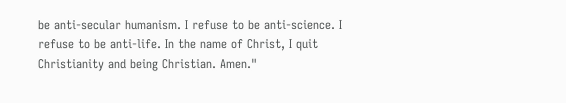be anti-secular humanism. I refuse to be anti-science. I refuse to be anti-life. In the name of Christ, I quit Christianity and being Christian. Amen."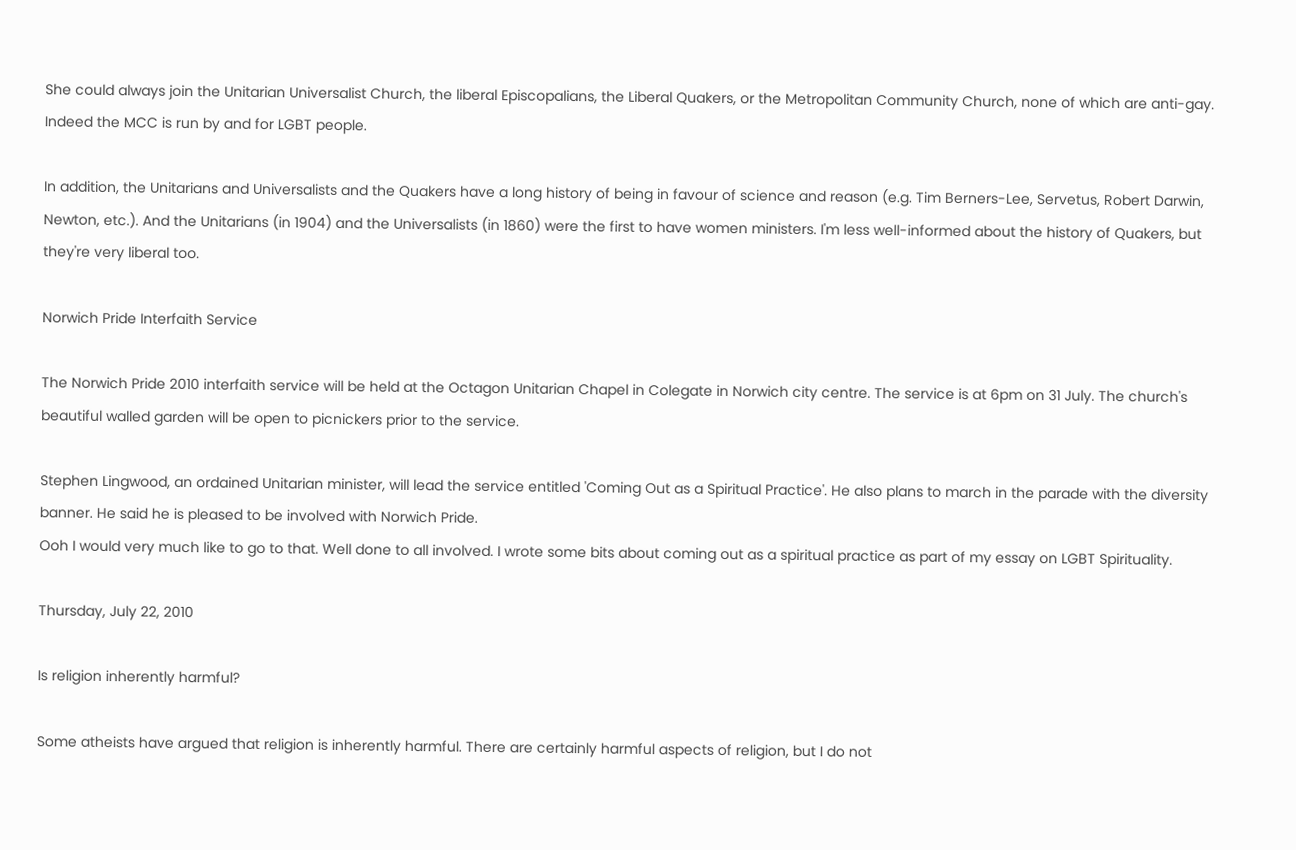She could always join the Unitarian Universalist Church, the liberal Episcopalians, the Liberal Quakers, or the Metropolitan Community Church, none of which are anti-gay. Indeed the MCC is run by and for LGBT people.

In addition, the Unitarians and Universalists and the Quakers have a long history of being in favour of science and reason (e.g. Tim Berners-Lee, Servetus, Robert Darwin, Newton, etc.). And the Unitarians (in 1904) and the Universalists (in 1860) were the first to have women ministers. I'm less well-informed about the history of Quakers, but they're very liberal too.

Norwich Pride Interfaith Service

The Norwich Pride 2010 interfaith service will be held at the Octagon Unitarian Chapel in Colegate in Norwich city centre. The service is at 6pm on 31 July. The church's beautiful walled garden will be open to picnickers prior to the service.

Stephen Lingwood, an ordained Unitarian minister, will lead the service entitled 'Coming Out as a Spiritual Practice'. He also plans to march in the parade with the diversity banner. He said he is pleased to be involved with Norwich Pride.
Ooh I would very much like to go to that. Well done to all involved. I wrote some bits about coming out as a spiritual practice as part of my essay on LGBT Spirituality.

Thursday, July 22, 2010

Is religion inherently harmful?

Some atheists have argued that religion is inherently harmful. There are certainly harmful aspects of religion, but I do not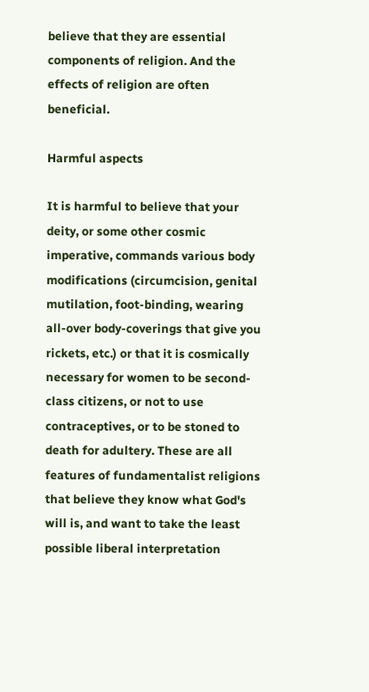believe that they are essential components of religion. And the effects of religion are often beneficial.

Harmful aspects

It is harmful to believe that your deity, or some other cosmic imperative, commands various body modifications (circumcision, genital mutilation, foot-binding, wearing all-over body-coverings that give you rickets, etc.) or that it is cosmically necessary for women to be second-class citizens, or not to use contraceptives, or to be stoned to death for adultery. These are all features of fundamentalist religions that believe they know what God's will is, and want to take the least possible liberal interpretation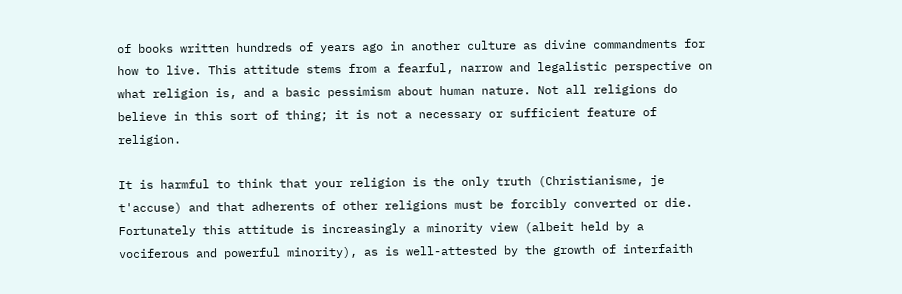of books written hundreds of years ago in another culture as divine commandments for how to live. This attitude stems from a fearful, narrow and legalistic perspective on what religion is, and a basic pessimism about human nature. Not all religions do believe in this sort of thing; it is not a necessary or sufficient feature of religion.

It is harmful to think that your religion is the only truth (Christianisme, je t'accuse) and that adherents of other religions must be forcibly converted or die. Fortunately this attitude is increasingly a minority view (albeit held by a vociferous and powerful minority), as is well-attested by the growth of interfaith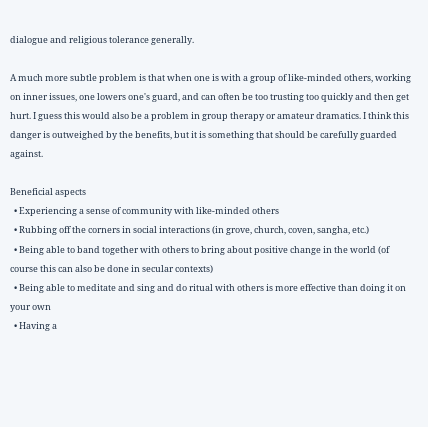dialogue and religious tolerance generally.

A much more subtle problem is that when one is with a group of like-minded others, working on inner issues, one lowers one's guard, and can often be too trusting too quickly and then get hurt. I guess this would also be a problem in group therapy or amateur dramatics. I think this danger is outweighed by the benefits, but it is something that should be carefully guarded against.

Beneficial aspects
  • Experiencing a sense of community with like-minded others
  • Rubbing off the corners in social interactions (in grove, church, coven, sangha, etc.)
  • Being able to band together with others to bring about positive change in the world (of course this can also be done in secular contexts)
  • Being able to meditate and sing and do ritual with others is more effective than doing it on your own
  • Having a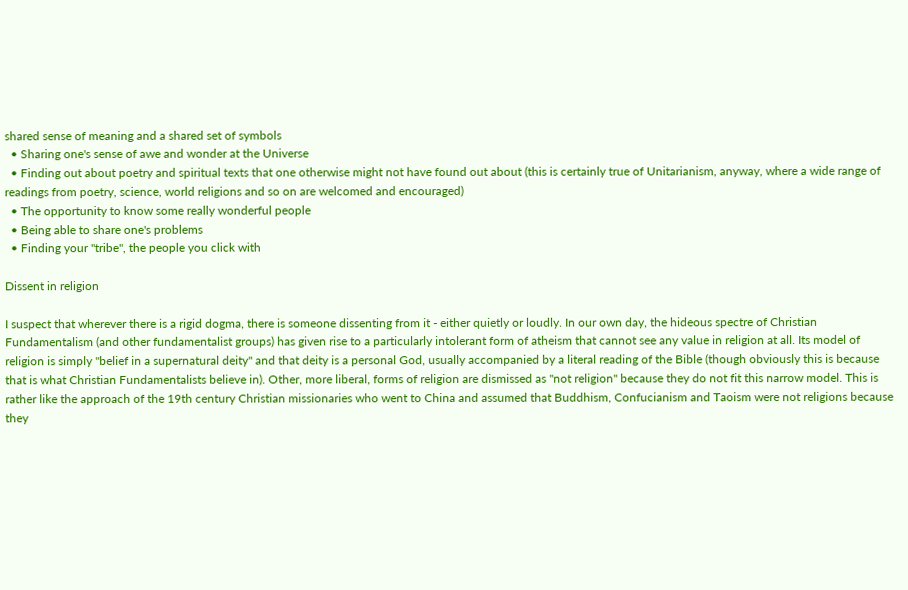shared sense of meaning and a shared set of symbols
  • Sharing one's sense of awe and wonder at the Universe
  • Finding out about poetry and spiritual texts that one otherwise might not have found out about (this is certainly true of Unitarianism, anyway, where a wide range of readings from poetry, science, world religions and so on are welcomed and encouraged)
  • The opportunity to know some really wonderful people
  • Being able to share one's problems
  • Finding your "tribe", the people you click with

Dissent in religion

I suspect that wherever there is a rigid dogma, there is someone dissenting from it - either quietly or loudly. In our own day, the hideous spectre of Christian Fundamentalism (and other fundamentalist groups) has given rise to a particularly intolerant form of atheism that cannot see any value in religion at all. Its model of religion is simply "belief in a supernatural deity" and that deity is a personal God, usually accompanied by a literal reading of the Bible (though obviously this is because that is what Christian Fundamentalists believe in). Other, more liberal, forms of religion are dismissed as "not religion" because they do not fit this narrow model. This is rather like the approach of the 19th century Christian missionaries who went to China and assumed that Buddhism, Confucianism and Taoism were not religions because they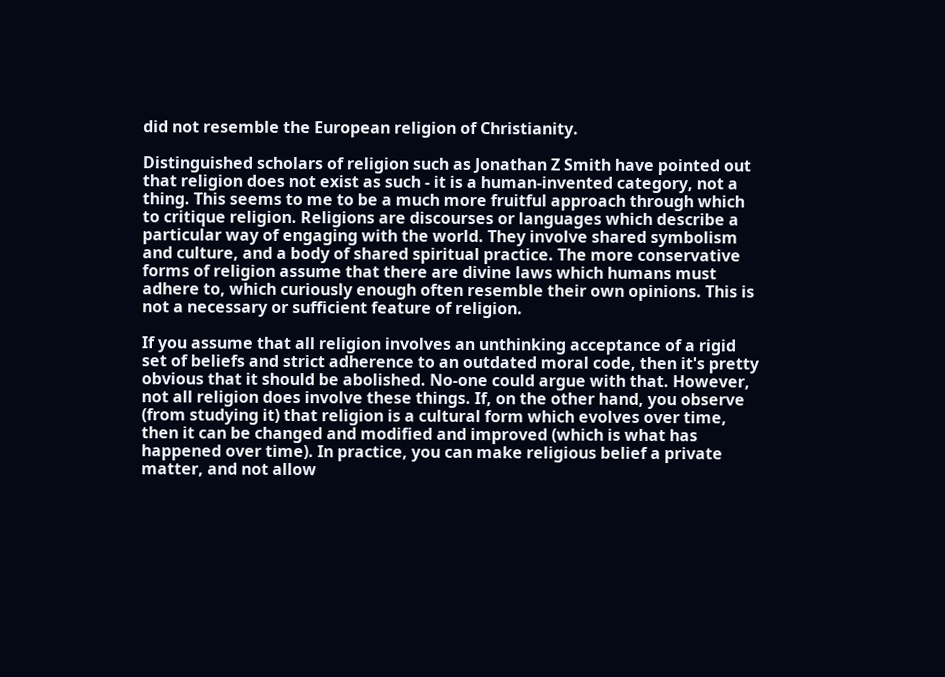did not resemble the European religion of Christianity.

Distinguished scholars of religion such as Jonathan Z Smith have pointed out that religion does not exist as such - it is a human-invented category, not a thing. This seems to me to be a much more fruitful approach through which to critique religion. Religions are discourses or languages which describe a particular way of engaging with the world. They involve shared symbolism and culture, and a body of shared spiritual practice. The more conservative forms of religion assume that there are divine laws which humans must adhere to, which curiously enough often resemble their own opinions. This is not a necessary or sufficient feature of religion.

If you assume that all religion involves an unthinking acceptance of a rigid set of beliefs and strict adherence to an outdated moral code, then it's pretty obvious that it should be abolished. No-one could argue with that. However, not all religion does involve these things. If, on the other hand, you observe (from studying it) that religion is a cultural form which evolves over time, then it can be changed and modified and improved (which is what has happened over time). In practice, you can make religious belief a private matter, and not allow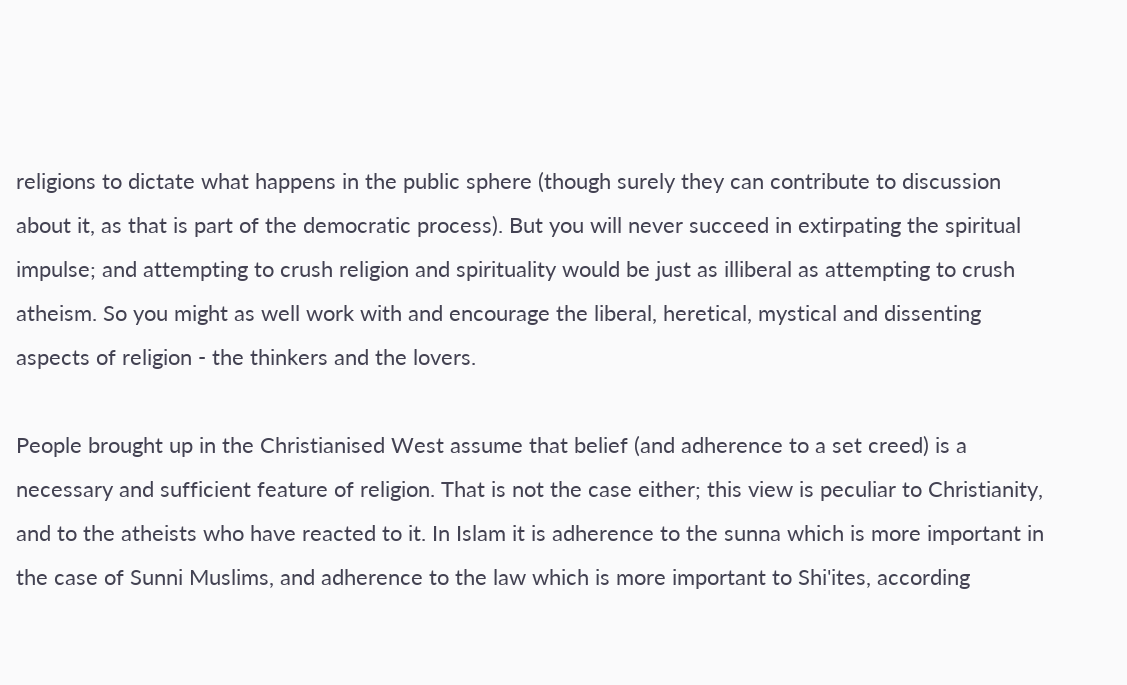religions to dictate what happens in the public sphere (though surely they can contribute to discussion about it, as that is part of the democratic process). But you will never succeed in extirpating the spiritual impulse; and attempting to crush religion and spirituality would be just as illiberal as attempting to crush atheism. So you might as well work with and encourage the liberal, heretical, mystical and dissenting aspects of religion - the thinkers and the lovers.

People brought up in the Christianised West assume that belief (and adherence to a set creed) is a necessary and sufficient feature of religion. That is not the case either; this view is peculiar to Christianity, and to the atheists who have reacted to it. In Islam it is adherence to the sunna which is more important in the case of Sunni Muslims, and adherence to the law which is more important to Shi'ites, according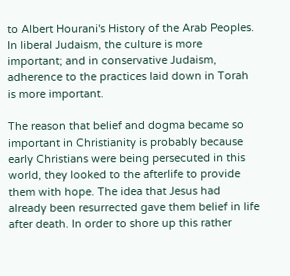to Albert Hourani's History of the Arab Peoples. In liberal Judaism, the culture is more important; and in conservative Judaism, adherence to the practices laid down in Torah is more important.

The reason that belief and dogma became so important in Christianity is probably because early Christians were being persecuted in this world, they looked to the afterlife to provide them with hope. The idea that Jesus had already been resurrected gave them belief in life after death. In order to shore up this rather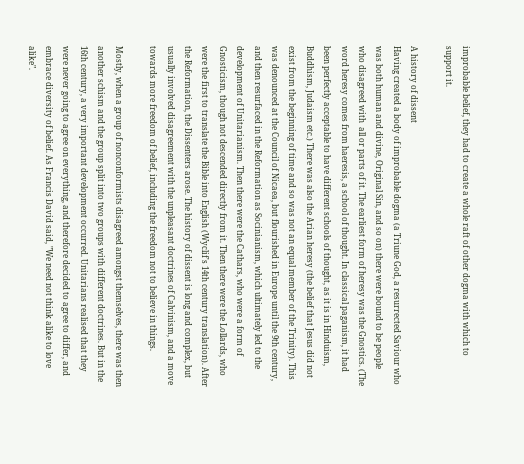improbable belief, they had to create a whole raft of other dogma with which to support it.

A history of dissent
Having created a body of improbable dogma (a Triune God, a resurrected Saviour who was both human and divine, Original Sin, and so on) there were bound to be people who disagreed with  all or parts of it. The earliest form of heresy was the Gnostics. (The word heresy comes from haeresis, a school of thought. In classical paganism, it had been perfectly acceptable to have different schools of thought, as it is in Hinduism, Buddhism, Judaism etc.) There was also the Arian heresy (the belief that Jesus did not exist from the beginning of time and so was not an equal member of the Trinity). This was denounced at the Council of Nicaea, but flourished in Europe until the 9th century, and then resurfaced in the Reformation as Socinianism, which ultimately led to the development of Unitarianism. Then there were the Cathars, who were a form of Gnosticism, though not descended directly from it. Then there were the Lollards, who were the first to translate the Bible into English (Wyclif's 14th century translation). After the Reformation, the Dissenters arose. The history of dissent is long and complex, but usually involved disagreement with the unpleasant doctrines of Calvinism, and a move towards more freedom of belief, including the freedom not to believe in things.

Mostly, when a group of nonconformists disagreed amongst themselves, there was then another schism and the group split into two groups with different doctrines. But in the 16th century, a very important development occurred. Unitarians realised that they were never going to agree on everything, and therefore decided to agree to differ, and embrace diversity of belief. As Francis David said, "We need not think alike to love alike".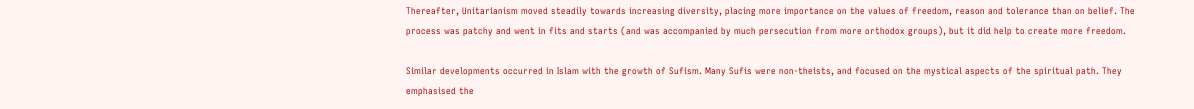Thereafter, Unitarianism moved steadily towards increasing diversity, placing more importance on the values of freedom, reason and tolerance than on belief. The process was patchy and went in fits and starts (and was accompanied by much persecution from more orthodox groups), but it did help to create more freedom.

Similar developments occurred in Islam with the growth of Sufism. Many Sufis were non-theists, and focused on the mystical aspects of the spiritual path. They emphasised the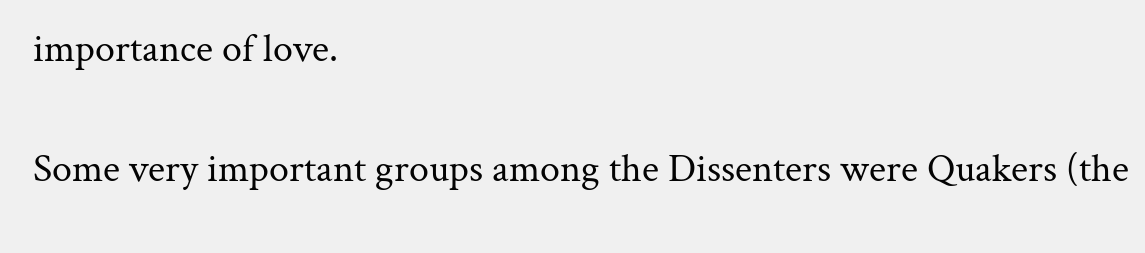importance of love.

Some very important groups among the Dissenters were Quakers (the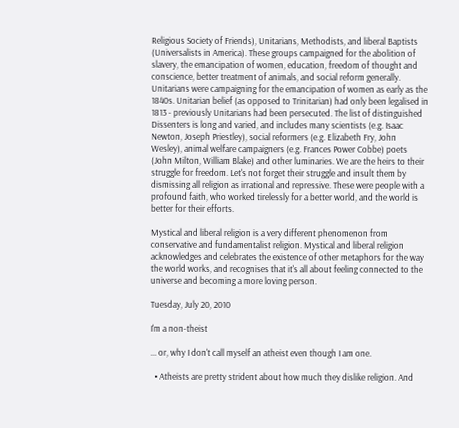Religious Society of Friends), Unitarians, Methodists, and liberal Baptists (Universalists in America). These groups campaigned for the abolition of slavery, the emancipation of women, education, freedom of thought and conscience, better treatment of animals, and social reform generally. Unitarians were campaigning for the emancipation of women as early as the 1840s. Unitarian belief (as opposed to Trinitarian) had only been legalised in 1813 - previously Unitarians had been persecuted. The list of distinguished Dissenters is long and varied, and includes many scientists (e.g. Isaac Newton, Joseph Priestley), social reformers (e.g. Elizabeth Fry, John Wesley), animal welfare campaigners (e.g. Frances Power Cobbe) poets (John Milton, William Blake) and other luminaries. We are the heirs to their struggle for freedom. Let's not forget their struggle and insult them by dismissing all religion as irrational and repressive. These were people with a profound faith, who worked tirelessly for a better world, and the world is better for their efforts.

Mystical and liberal religion is a very different phenomenon from conservative and fundamentalist religion. Mystical and liberal religion acknowledges and celebrates the existence of other metaphors for the way the world works, and recognises that it's all about feeling connected to the universe and becoming a more loving person.

Tuesday, July 20, 2010

I'm a non-theist

... or, why I don't call myself an atheist even though I am one.

  • Atheists are pretty strident about how much they dislike religion. And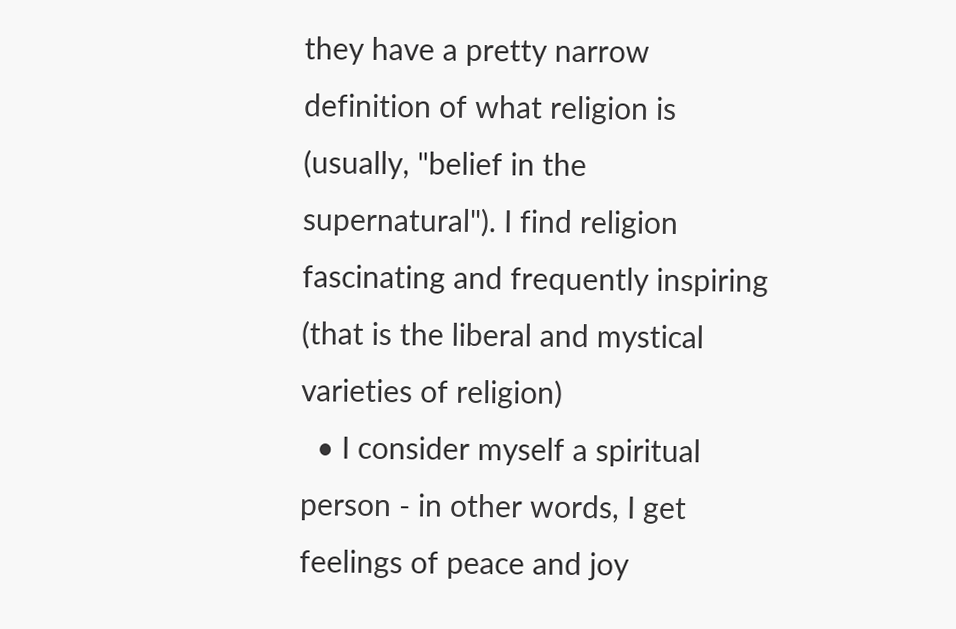they have a pretty narrow definition of what religion is (usually, "belief in the supernatural"). I find religion fascinating and frequently inspiring (that is the liberal and mystical varieties of religion)
  • I consider myself a spiritual person - in other words, I get feelings of peace and joy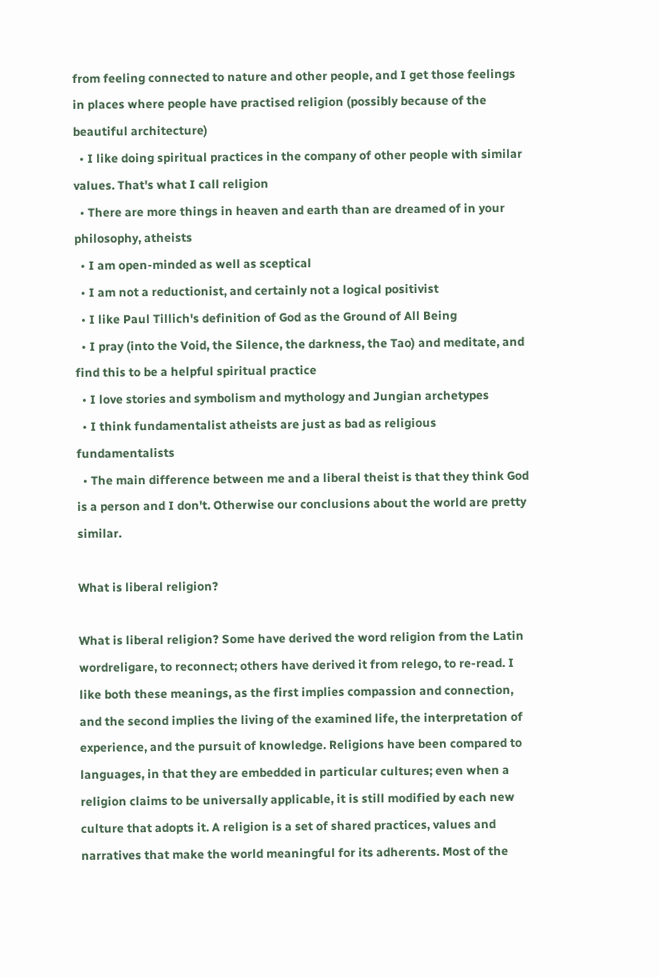from feeling connected to nature and other people, and I get those feelings in places where people have practised religion (possibly because of the beautiful architecture)
  • I like doing spiritual practices in the company of other people with similar values. That's what I call religion
  • There are more things in heaven and earth than are dreamed of in your philosophy, atheists
  • I am open-minded as well as sceptical
  • I am not a reductionist, and certainly not a logical positivist
  • I like Paul Tillich's definition of God as the Ground of All Being
  • I pray (into the Void, the Silence, the darkness, the Tao) and meditate, and find this to be a helpful spiritual practice
  • I love stories and symbolism and mythology and Jungian archetypes
  • I think fundamentalist atheists are just as bad as religious fundamentalists
  • The main difference between me and a liberal theist is that they think God is a person and I don't. Otherwise our conclusions about the world are pretty similar.

What is liberal religion?

What is liberal religion? Some have derived the word religion from the Latin wordreligare, to reconnect; others have derived it from relego, to re-read. I like both these meanings, as the first implies compassion and connection, and the second implies the living of the examined life, the interpretation of experience, and the pursuit of knowledge. Religions have been compared to languages, in that they are embedded in particular cultures; even when a religion claims to be universally applicable, it is still modified by each new culture that adopts it. A religion is a set of shared practices, values and narratives that make the world meaningful for its adherents. Most of the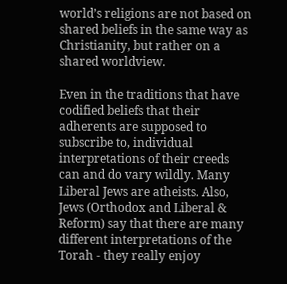world’s religions are not based on shared beliefs in the same way as Christianity, but rather on a shared worldview.

Even in the traditions that have codified beliefs that their adherents are supposed to subscribe to, individual interpretations of their creeds can and do vary wildly. Many Liberal Jews are atheists. Also, Jews (Orthodox and Liberal & Reform) say that there are many different interpretations of the Torah - they really enjoy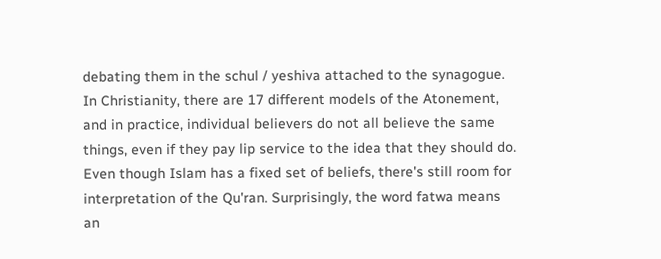debating them in the schul / yeshiva attached to the synagogue. In Christianity, there are 17 different models of the Atonement, and in practice, individual believers do not all believe the same things, even if they pay lip service to the idea that they should do. Even though Islam has a fixed set of beliefs, there's still room for interpretation of the Qu'ran. Surprisingly, the word fatwa means an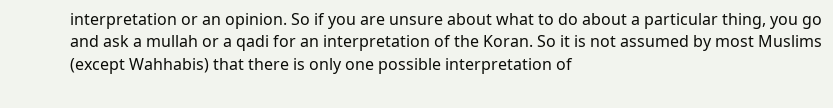interpretation or an opinion. So if you are unsure about what to do about a particular thing, you go and ask a mullah or a qadi for an interpretation of the Koran. So it is not assumed by most Muslims (except Wahhabis) that there is only one possible interpretation of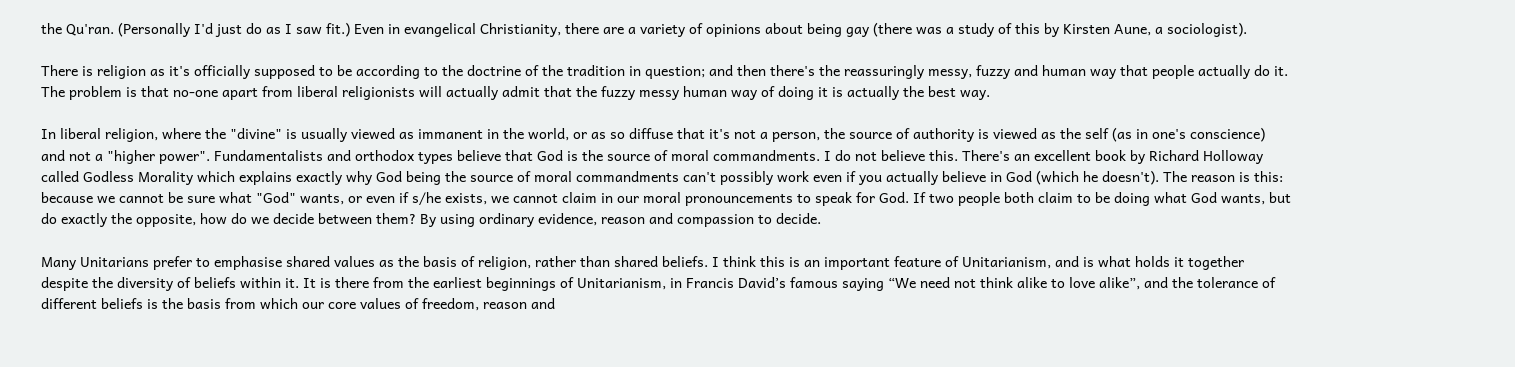the Qu'ran. (Personally I'd just do as I saw fit.) Even in evangelical Christianity, there are a variety of opinions about being gay (there was a study of this by Kirsten Aune, a sociologist).

There is religion as it's officially supposed to be according to the doctrine of the tradition in question; and then there's the reassuringly messy, fuzzy and human way that people actually do it. The problem is that no-one apart from liberal religionists will actually admit that the fuzzy messy human way of doing it is actually the best way.

In liberal religion, where the "divine" is usually viewed as immanent in the world, or as so diffuse that it's not a person, the source of authority is viewed as the self (as in one's conscience) and not a "higher power". Fundamentalists and orthodox types believe that God is the source of moral commandments. I do not believe this. There's an excellent book by Richard Holloway called Godless Morality which explains exactly why God being the source of moral commandments can't possibly work even if you actually believe in God (which he doesn't). The reason is this: because we cannot be sure what "God" wants, or even if s/he exists, we cannot claim in our moral pronouncements to speak for God. If two people both claim to be doing what God wants, but do exactly the opposite, how do we decide between them? By using ordinary evidence, reason and compassion to decide.

Many Unitarians prefer to emphasise shared values as the basis of religion, rather than shared beliefs. I think this is an important feature of Unitarianism, and is what holds it together despite the diversity of beliefs within it. It is there from the earliest beginnings of Unitarianism, in Francis David’s famous saying “We need not think alike to love alike”, and the tolerance of different beliefs is the basis from which our core values of freedom, reason and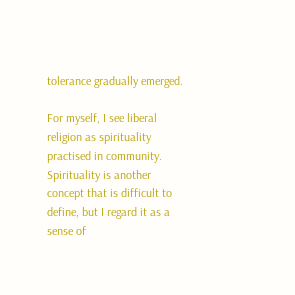tolerance gradually emerged.

For myself, I see liberal religion as spirituality practised in community. Spirituality is another concept that is difficult to define, but I regard it as a sense of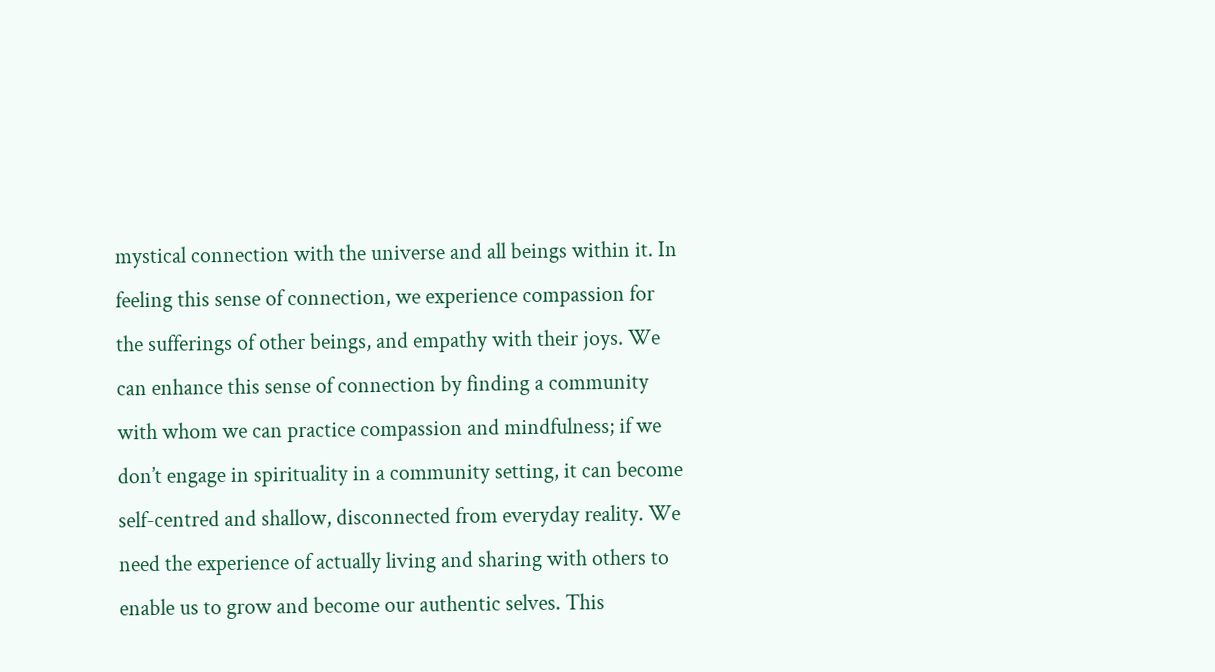mystical connection with the universe and all beings within it. In feeling this sense of connection, we experience compassion for the sufferings of other beings, and empathy with their joys. We can enhance this sense of connection by finding a community with whom we can practice compassion and mindfulness; if we don’t engage in spirituality in a community setting, it can become self-centred and shallow, disconnected from everyday reality. We need the experience of actually living and sharing with others to enable us to grow and become our authentic selves. This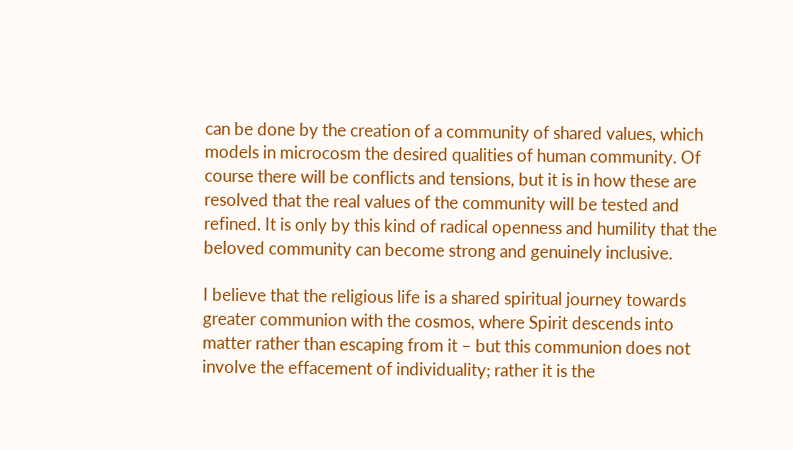can be done by the creation of a community of shared values, which models in microcosm the desired qualities of human community. Of course there will be conflicts and tensions, but it is in how these are resolved that the real values of the community will be tested and refined. It is only by this kind of radical openness and humility that the beloved community can become strong and genuinely inclusive.

I believe that the religious life is a shared spiritual journey towards greater communion with the cosmos, where Spirit descends into matter rather than escaping from it – but this communion does not involve the effacement of individuality; rather it is the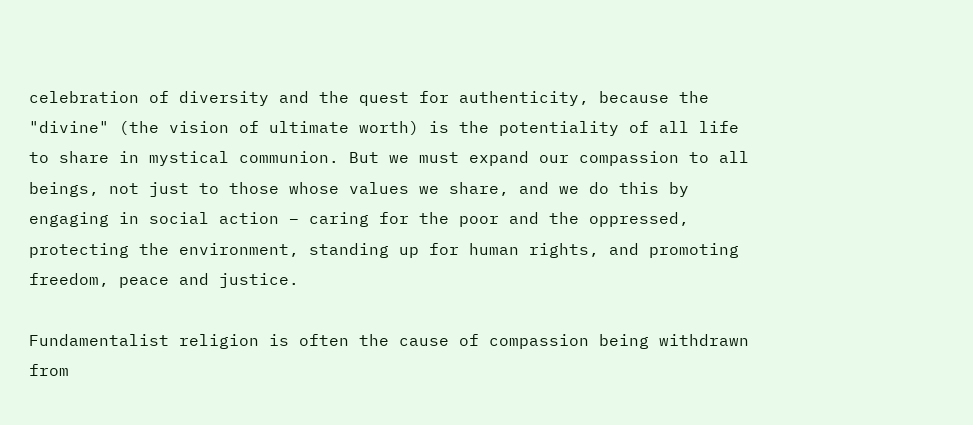celebration of diversity and the quest for authenticity, because the "divine" (the vision of ultimate worth) is the potentiality of all life to share in mystical communion. But we must expand our compassion to all beings, not just to those whose values we share, and we do this by engaging in social action – caring for the poor and the oppressed, protecting the environment, standing up for human rights, and promoting freedom, peace and justice.

Fundamentalist religion is often the cause of compassion being withdrawn from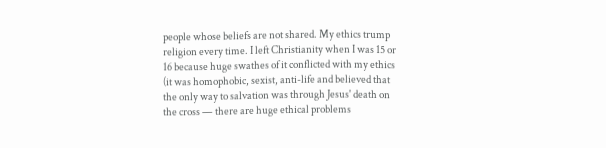people whose beliefs are not shared. My ethics trump religion every time. I left Christianity when I was 15 or 16 because huge swathes of it conflicted with my ethics (it was homophobic, sexist, anti-life and believed that the only way to salvation was through Jesus' death on the cross — there are huge ethical problems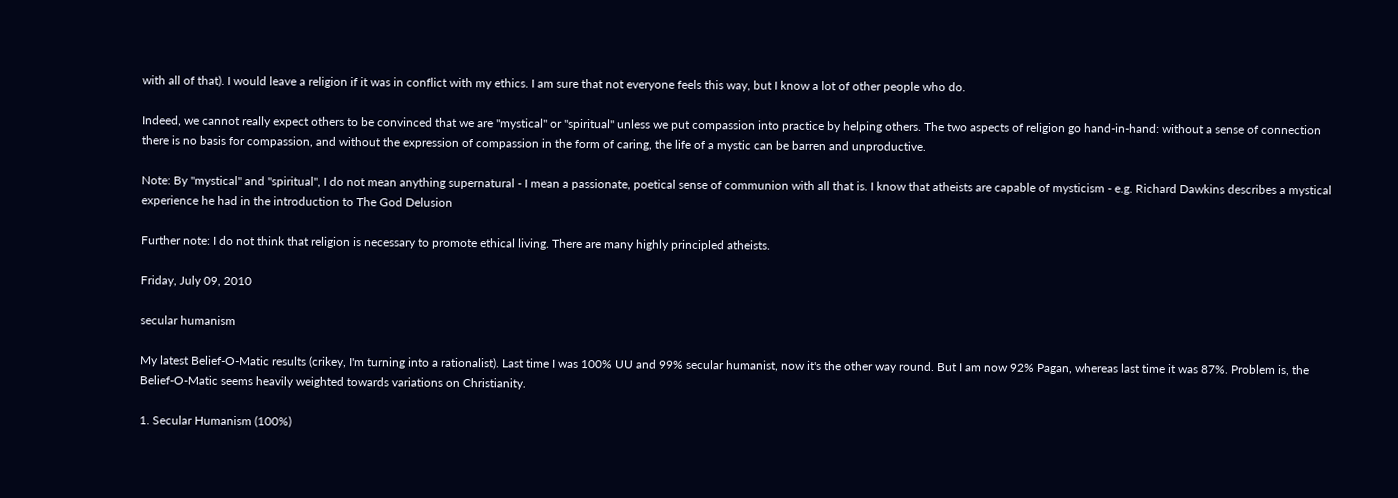with all of that). I would leave a religion if it was in conflict with my ethics. I am sure that not everyone feels this way, but I know a lot of other people who do.

Indeed, we cannot really expect others to be convinced that we are "mystical" or "spiritual" unless we put compassion into practice by helping others. The two aspects of religion go hand-in-hand: without a sense of connection there is no basis for compassion, and without the expression of compassion in the form of caring, the life of a mystic can be barren and unproductive.

Note: By "mystical" and "spiritual", I do not mean anything supernatural - I mean a passionate, poetical sense of communion with all that is. I know that atheists are capable of mysticism - e.g. Richard Dawkins describes a mystical experience he had in the introduction to The God Delusion

Further note: I do not think that religion is necessary to promote ethical living. There are many highly principled atheists.

Friday, July 09, 2010

secular humanism

My latest Belief-O-Matic results (crikey, I'm turning into a rationalist). Last time I was 100% UU and 99% secular humanist, now it's the other way round. But I am now 92% Pagan, whereas last time it was 87%. Problem is, the Belief-O-Matic seems heavily weighted towards variations on Christianity.

1. Secular Humanism (100%)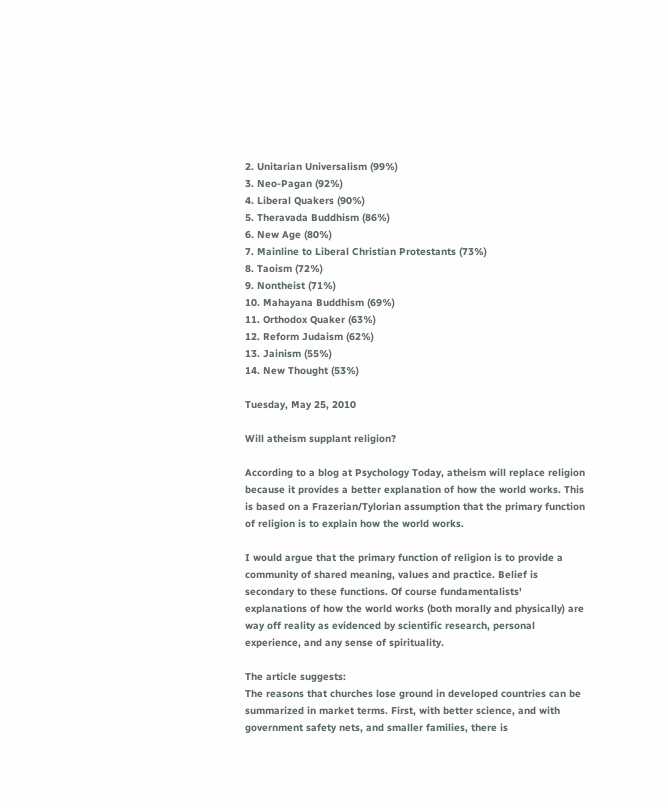2. Unitarian Universalism (99%)
3. Neo-Pagan (92%)
4. Liberal Quakers (90%)
5. Theravada Buddhism (86%)
6. New Age (80%)
7. Mainline to Liberal Christian Protestants (73%)
8. Taoism (72%)
9. Nontheist (71%)
10. Mahayana Buddhism (69%)
11. Orthodox Quaker (63%)
12. Reform Judaism (62%)
13. Jainism (55%)
14. New Thought (53%)

Tuesday, May 25, 2010

Will atheism supplant religion?

According to a blog at Psychology Today, atheism will replace religion because it provides a better explanation of how the world works. This is based on a Frazerian/Tylorian assumption that the primary function of religion is to explain how the world works.

I would argue that the primary function of religion is to provide a community of shared meaning, values and practice. Belief is secondary to these functions. Of course fundamentalists' explanations of how the world works (both morally and physically) are way off reality as evidenced by scientific research, personal experience, and any sense of spirituality.

The article suggests:
The reasons that churches lose ground in developed countries can be summarized in market terms. First, with better science, and with government safety nets, and smaller families, there is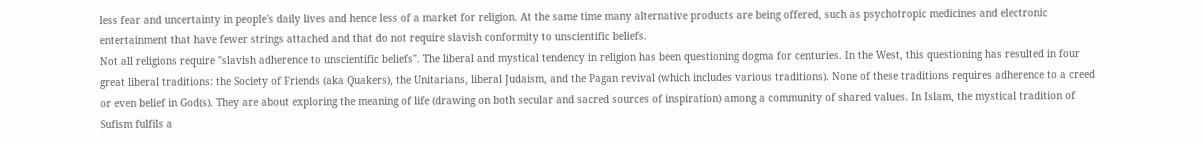less fear and uncertainty in people's daily lives and hence less of a market for religion. At the same time many alternative products are being offered, such as psychotropic medicines and electronic entertainment that have fewer strings attached and that do not require slavish conformity to unscientific beliefs.
Not all religions require "slavish adherence to unscientific beliefs". The liberal and mystical tendency in religion has been questioning dogma for centuries. In the West, this questioning has resulted in four great liberal traditions: the Society of Friends (aka Quakers), the Unitarians, liberal Judaism, and the Pagan revival (which includes various traditions). None of these traditions requires adherence to a creed or even belief in God(s). They are about exploring the meaning of life (drawing on both secular and sacred sources of inspiration) among a community of shared values. In Islam, the mystical tradition of Sufism fulfils a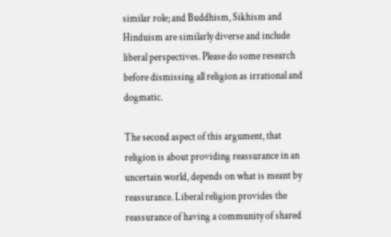similar role; and Buddhism, Sikhism and Hinduism are similarly diverse and include liberal perspectives. Please do some research before dismissing all religion as irrational and dogmatic.

The second aspect of this argument, that religion is about providing reassurance in an uncertain world, depends on what is meant by reassurance. Liberal religion provides the reassurance of having a community of shared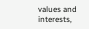values and interests,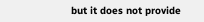but it does not provide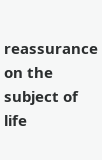reassurance on the subject of life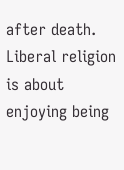after death. Liberal religion is about enjoying being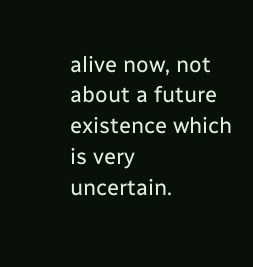alive now, not about a future existence which is very uncertain.